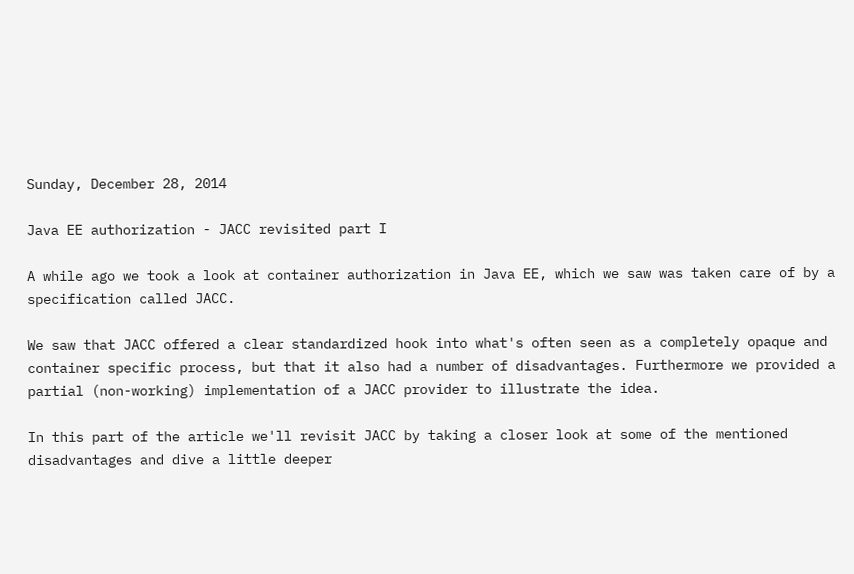Sunday, December 28, 2014

Java EE authorization - JACC revisited part I

A while ago we took a look at container authorization in Java EE, which we saw was taken care of by a specification called JACC.

We saw that JACC offered a clear standardized hook into what's often seen as a completely opaque and container specific process, but that it also had a number of disadvantages. Furthermore we provided a partial (non-working) implementation of a JACC provider to illustrate the idea.

In this part of the article we'll revisit JACC by taking a closer look at some of the mentioned disadvantages and dive a little deeper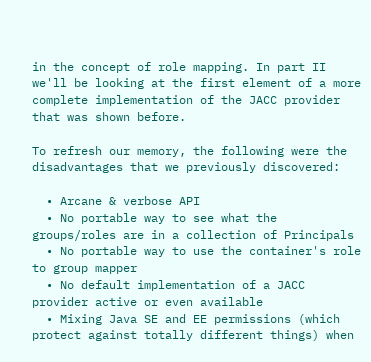in the concept of role mapping. In part II we'll be looking at the first element of a more complete implementation of the JACC provider that was shown before.

To refresh our memory, the following were the disadvantages that we previously discovered:

  • Arcane & verbose API
  • No portable way to see what the groups/roles are in a collection of Principals
  • No portable way to use the container's role to group mapper
  • No default implementation of a JACC provider active or even available
  • Mixing Java SE and EE permissions (which protect against totally different things) when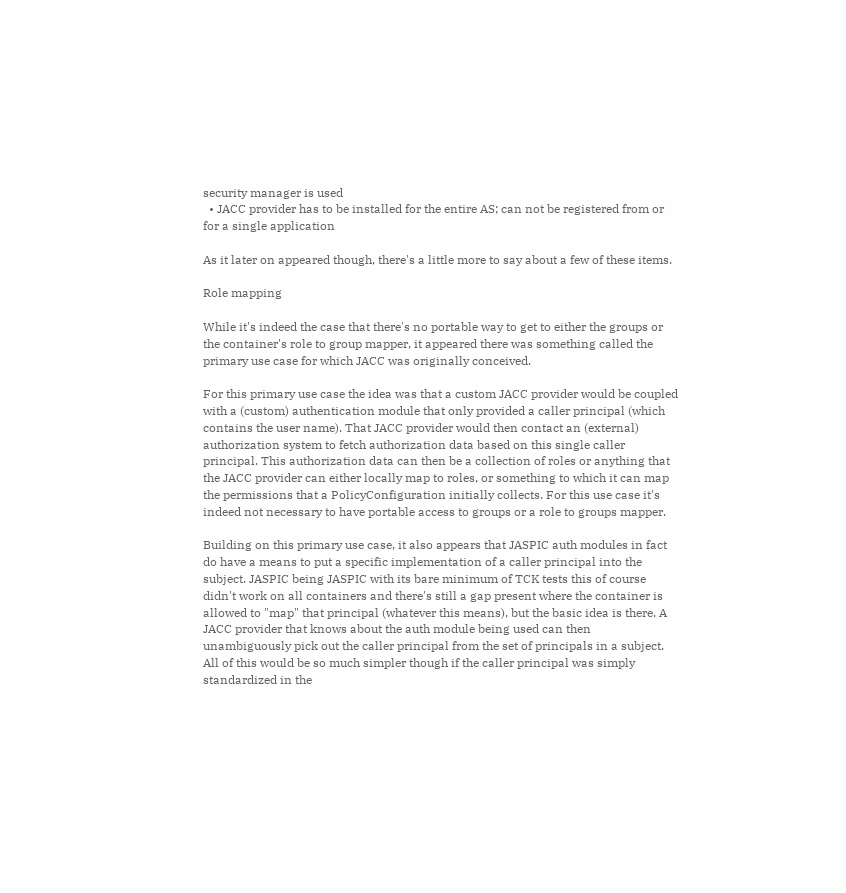security manager is used
  • JACC provider has to be installed for the entire AS; can not be registered from or for a single application

As it later on appeared though, there's a little more to say about a few of these items.

Role mapping

While it's indeed the case that there's no portable way to get to either the groups or the container's role to group mapper, it appeared there was something called the primary use case for which JACC was originally conceived.

For this primary use case the idea was that a custom JACC provider would be coupled with a (custom) authentication module that only provided a caller principal (which contains the user name). That JACC provider would then contact an (external) authorization system to fetch authorization data based on this single caller principal. This authorization data can then be a collection of roles or anything that the JACC provider can either locally map to roles, or something to which it can map the permissions that a PolicyConfiguration initially collects. For this use case it's indeed not necessary to have portable access to groups or a role to groups mapper.

Building on this primary use case, it also appears that JASPIC auth modules in fact do have a means to put a specific implementation of a caller principal into the subject. JASPIC being JASPIC with its bare minimum of TCK tests this of course didn't work on all containers and there's still a gap present where the container is allowed to "map" that principal (whatever this means), but the basic idea is there. A JACC provider that knows about the auth module being used can then unambiguously pick out the caller principal from the set of principals in a subject. All of this would be so much simpler though if the caller principal was simply standardized in the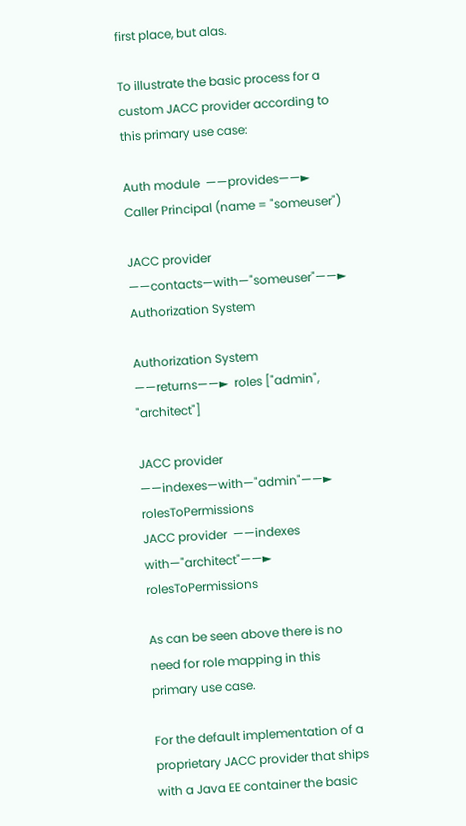first place, but alas.

To illustrate the basic process for a custom JACC provider according to this primary use case:

Auth module  ——provides——►  Caller Principal (name = "someuser")

JACC provider  ——contacts—with—"someuser"——►  Authorization System

Authorization System  ——returns——►  roles ["admin", "architect"]

JACC provider  ——indexes—with—"admin"——►  rolesToPermissions
JACC provider  ——indexes with—"architect"——►  rolesToPermissions

As can be seen above there is no need for role mapping in this primary use case.

For the default implementation of a proprietary JACC provider that ships with a Java EE container the basic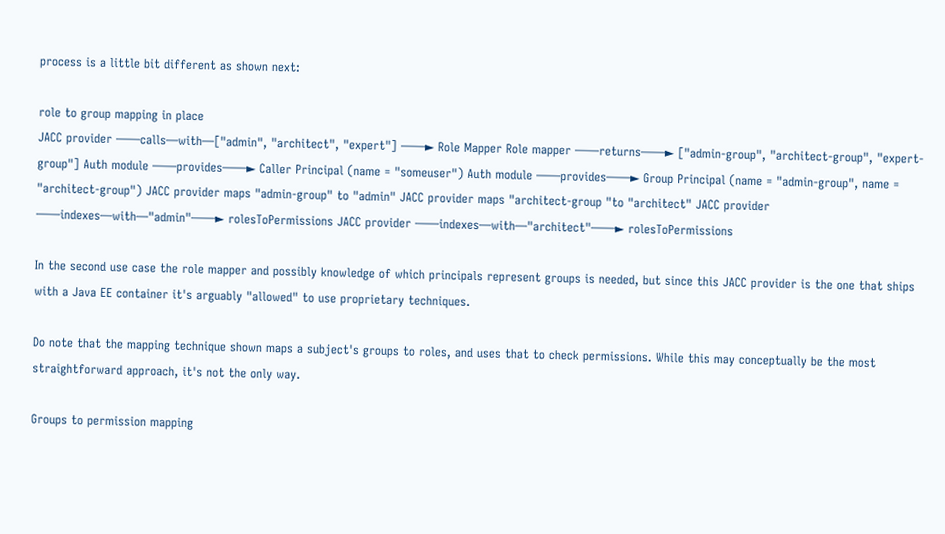process is a little bit different as shown next:

role to group mapping in place
JACC provider ——calls—with—["admin", "architect", "expert"] ——► Role Mapper Role mapper ——returns——► ["admin-group", "architect-group", "expert-group"] Auth module ——provides——► Caller Principal (name = "someuser") Auth module ——provides——► Group Principal (name = "admin-group", name = "architect-group") JACC provider maps "admin-group" to "admin" JACC provider maps "architect-group "to "architect" JACC provider ——indexes—with—"admin"——► rolesToPermissions JACC provider ——indexes—with—"architect"——► rolesToPermissions

In the second use case the role mapper and possibly knowledge of which principals represent groups is needed, but since this JACC provider is the one that ships with a Java EE container it's arguably "allowed" to use proprietary techniques.

Do note that the mapping technique shown maps a subject's groups to roles, and uses that to check permissions. While this may conceptually be the most straightforward approach, it's not the only way.

Groups to permission mapping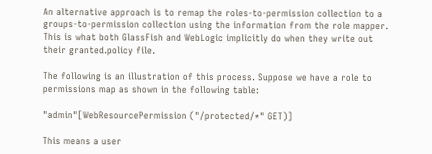An alternative approach is to remap the roles-to-permission collection to a groups-to-permission collection using the information from the role mapper. This is what both GlassFish and WebLogic implicitly do when they write out their granted.policy file.

The following is an illustration of this process. Suppose we have a role to permissions map as shown in the following table:

"admin"[WebResourcePermission ("/protected/*" GET)]

This means a user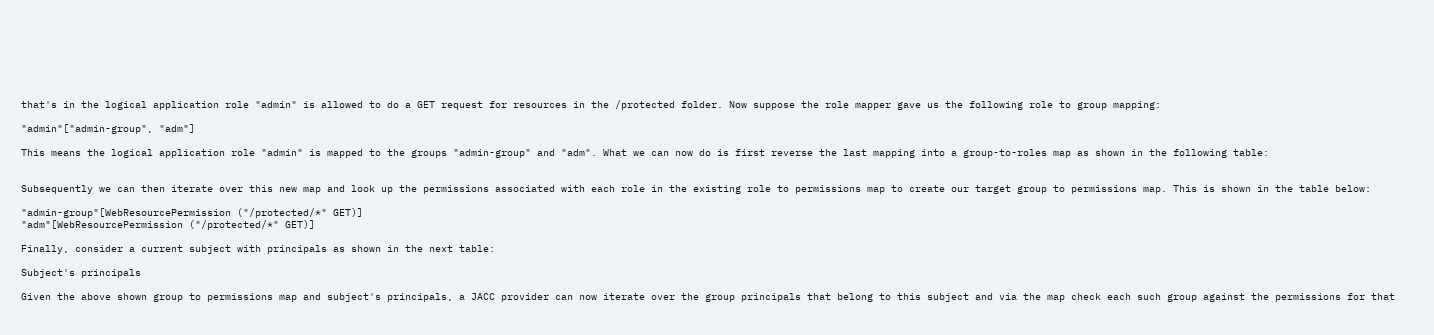that's in the logical application role "admin" is allowed to do a GET request for resources in the /protected folder. Now suppose the role mapper gave us the following role to group mapping:

"admin"["admin-group", "adm"]

This means the logical application role "admin" is mapped to the groups "admin-group" and "adm". What we can now do is first reverse the last mapping into a group-to-roles map as shown in the following table:


Subsequently we can then iterate over this new map and look up the permissions associated with each role in the existing role to permissions map to create our target group to permissions map. This is shown in the table below:

"admin-group"[WebResourcePermission ("/protected/*" GET)]
"adm"[WebResourcePermission ("/protected/*" GET)]

Finally, consider a current subject with principals as shown in the next table:

Subject's principals

Given the above shown group to permissions map and subject's principals, a JACC provider can now iterate over the group principals that belong to this subject and via the map check each such group against the permissions for that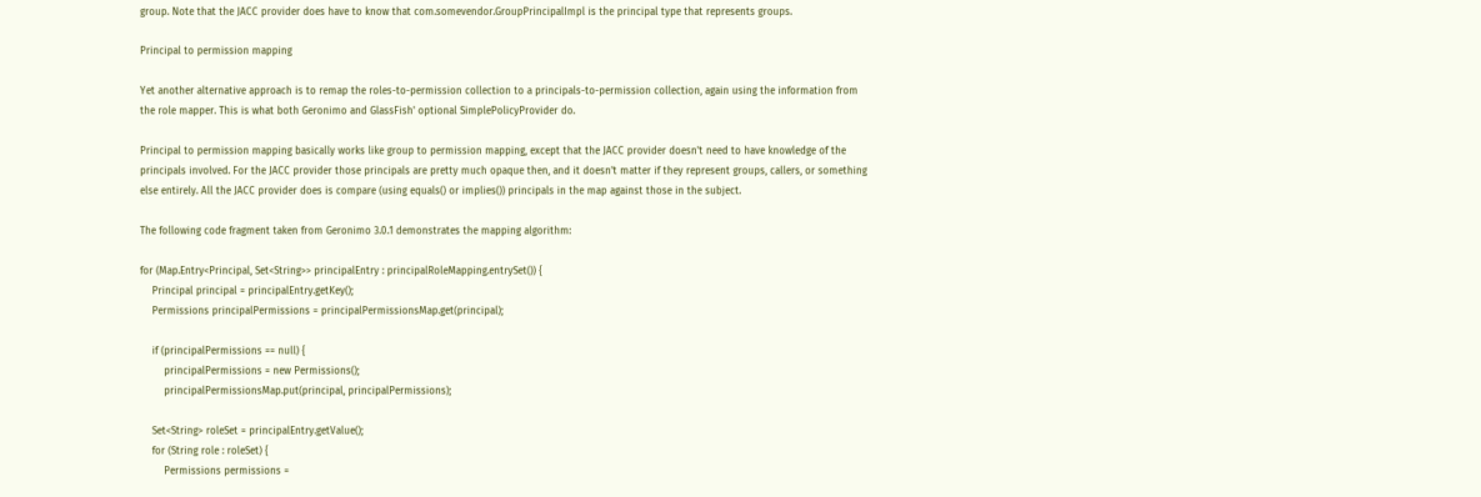group. Note that the JACC provider does have to know that com.somevendor.GroupPrincipalImpl is the principal type that represents groups.

Principal to permission mapping

Yet another alternative approach is to remap the roles-to-permission collection to a principals-to-permission collection, again using the information from the role mapper. This is what both Geronimo and GlassFish' optional SimplePolicyProvider do.

Principal to permission mapping basically works like group to permission mapping, except that the JACC provider doesn't need to have knowledge of the principals involved. For the JACC provider those principals are pretty much opaque then, and it doesn't matter if they represent groups, callers, or something else entirely. All the JACC provider does is compare (using equals() or implies()) principals in the map against those in the subject.

The following code fragment taken from Geronimo 3.0.1 demonstrates the mapping algorithm:

for (Map.Entry<Principal, Set<String>> principalEntry : principalRoleMapping.entrySet()) {
    Principal principal = principalEntry.getKey();
    Permissions principalPermissions = principalPermissionsMap.get(principal);

    if (principalPermissions == null) {
        principalPermissions = new Permissions();
        principalPermissionsMap.put(principal, principalPermissions);

    Set<String> roleSet = principalEntry.getValue();
    for (String role : roleSet) {
        Permissions permissions =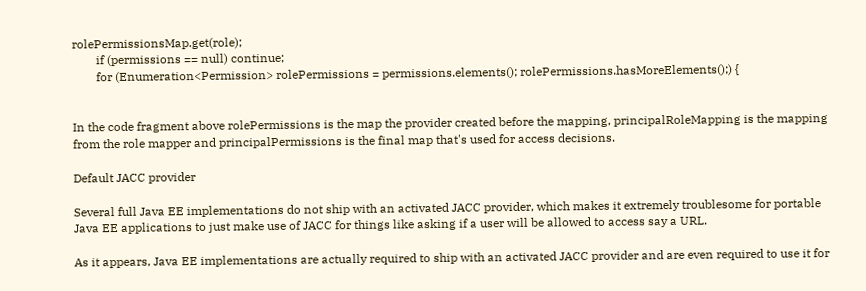rolePermissionsMap.get(role);
        if (permissions == null) continue;
        for (Enumeration<Permission> rolePermissions = permissions.elements(); rolePermissions.hasMoreElements();) {


In the code fragment above rolePermissions is the map the provider created before the mapping, principalRoleMapping is the mapping from the role mapper and principalPermissions is the final map that's used for access decisions.

Default JACC provider

Several full Java EE implementations do not ship with an activated JACC provider, which makes it extremely troublesome for portable Java EE applications to just make use of JACC for things like asking if a user will be allowed to access say a URL.

As it appears, Java EE implementations are actually required to ship with an activated JACC provider and are even required to use it for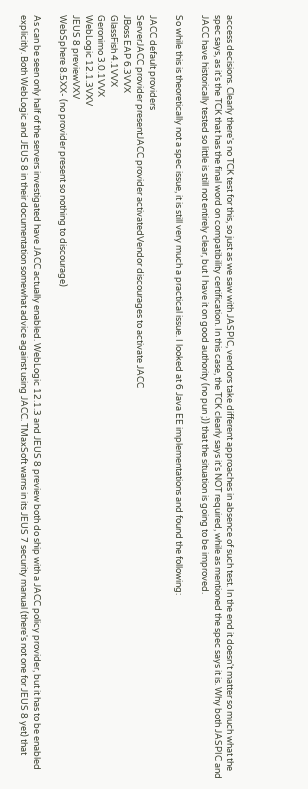access decisions. Clearly there's no TCK test for this, so just as we saw with JASPIC, vendors take different approaches in absence of such test. In the end it doesn't matter so much what the spec says, as it's the TCK that has the final word on compatibility certification. In this case, the TCK clearly says it's NOT required, while as mentioned the spec says it is. Why both JASPIC and JACC have historically tested so little is still not entirely clear, but I have it on good authority (no pun ;)) that the situation is going to be improved.

So while this is theoretically not a spec issue, it is still very much a practical issue. I looked at 6 Java EE implementations and found the following:

JACC default providers
ServerJACC provider presentJACC provider activatedVendor discourages to activate JACC
JBoss EAP 6.3VVX
GlassFish 4.1VVX
Geronimo 3.0.1VVX
WebLogic 12.1.3VXV
JEUS 8 previewVXV
WebSphere 8.5XX- (no provider present so nothing to discourage)

As can be seen only half of the servers investigated have JACC actually enabled. WebLogic 12.1.3 and JEUS 8 preview both do ship with a JACC policy provider, but it has to be enabled explicitly. Both WebLogic and JEUS 8 in their documentation somewhat advice against using JACC. TMaxSoft warns in its JEUS 7 security manual (there's not one for JEUS 8 yet) that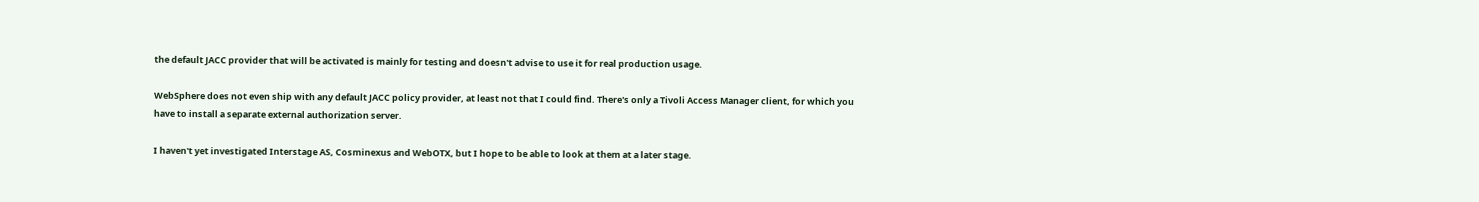the default JACC provider that will be activated is mainly for testing and doesn't advise to use it for real production usage.

WebSphere does not even ship with any default JACC policy provider, at least not that I could find. There's only a Tivoli Access Manager client, for which you have to install a separate external authorization server.

I haven't yet investigated Interstage AS, Cosminexus and WebOTX, but I hope to be able to look at them at a later stage.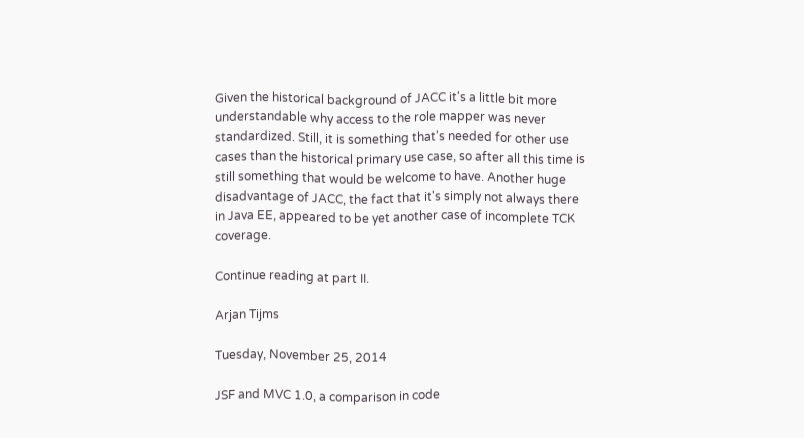Given the historical background of JACC it's a little bit more understandable why access to the role mapper was never standardized. Still, it is something that's needed for other use cases than the historical primary use case, so after all this time is still something that would be welcome to have. Another huge disadvantage of JACC, the fact that it's simply not always there in Java EE, appeared to be yet another case of incomplete TCK coverage.

Continue reading at part II.

Arjan Tijms

Tuesday, November 25, 2014

JSF and MVC 1.0, a comparison in code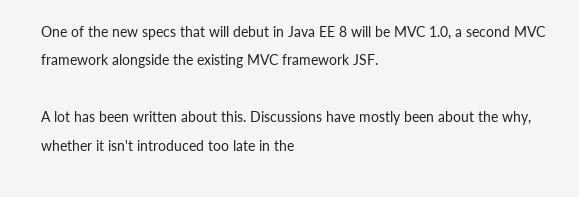One of the new specs that will debut in Java EE 8 will be MVC 1.0, a second MVC framework alongside the existing MVC framework JSF.

A lot has been written about this. Discussions have mostly been about the why, whether it isn't introduced too late in the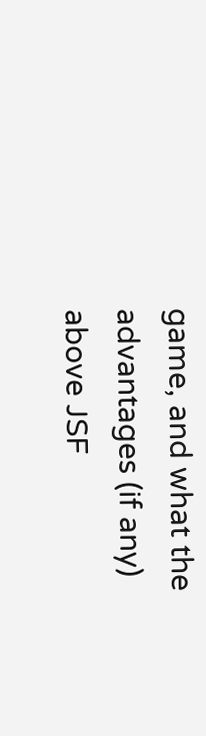game, and what the advantages (if any) above JSF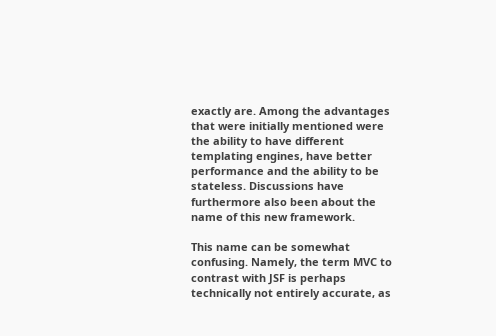exactly are. Among the advantages that were initially mentioned were the ability to have different templating engines, have better performance and the ability to be stateless. Discussions have furthermore also been about the name of this new framework.

This name can be somewhat confusing. Namely, the term MVC to contrast with JSF is perhaps technically not entirely accurate, as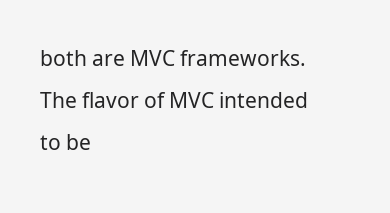both are MVC frameworks. The flavor of MVC intended to be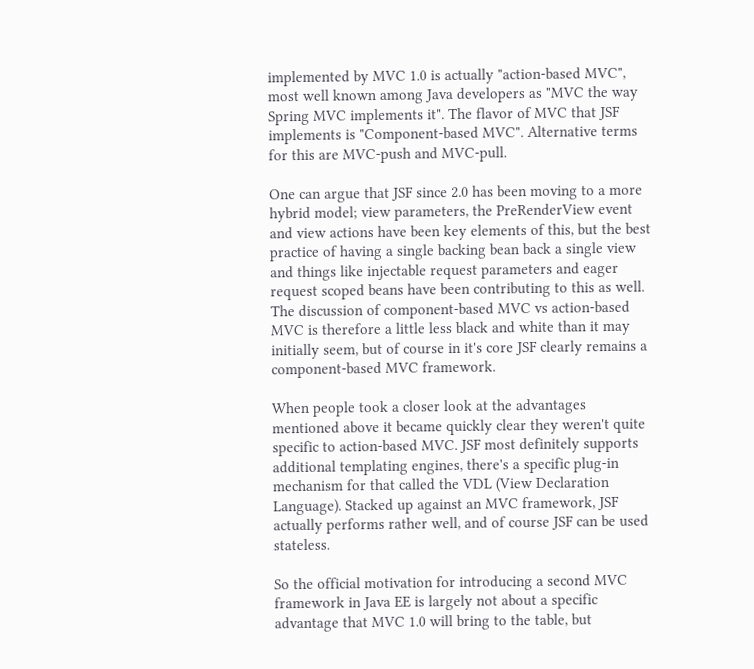implemented by MVC 1.0 is actually "action-based MVC", most well known among Java developers as "MVC the way Spring MVC implements it". The flavor of MVC that JSF implements is "Component-based MVC". Alternative terms for this are MVC-push and MVC-pull.

One can argue that JSF since 2.0 has been moving to a more hybrid model; view parameters, the PreRenderView event and view actions have been key elements of this, but the best practice of having a single backing bean back a single view and things like injectable request parameters and eager request scoped beans have been contributing to this as well. The discussion of component-based MVC vs action-based MVC is therefore a little less black and white than it may initially seem, but of course in it's core JSF clearly remains a component-based MVC framework.

When people took a closer look at the advantages mentioned above it became quickly clear they weren't quite specific to action-based MVC. JSF most definitely supports additional templating engines, there's a specific plug-in mechanism for that called the VDL (View Declaration Language). Stacked up against an MVC framework, JSF actually performs rather well, and of course JSF can be used stateless.

So the official motivation for introducing a second MVC framework in Java EE is largely not about a specific advantage that MVC 1.0 will bring to the table, but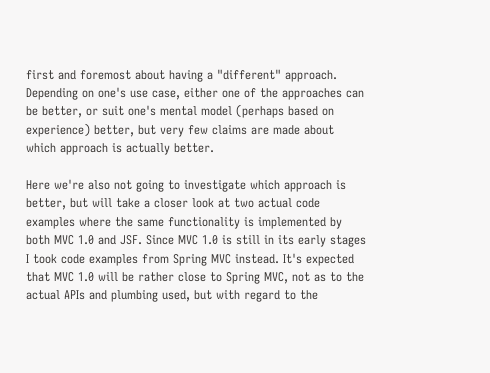first and foremost about having a "different" approach. Depending on one's use case, either one of the approaches can be better, or suit one's mental model (perhaps based on experience) better, but very few claims are made about which approach is actually better.

Here we're also not going to investigate which approach is better, but will take a closer look at two actual code examples where the same functionality is implemented by both MVC 1.0 and JSF. Since MVC 1.0 is still in its early stages I took code examples from Spring MVC instead. It's expected that MVC 1.0 will be rather close to Spring MVC, not as to the actual APIs and plumbing used, but with regard to the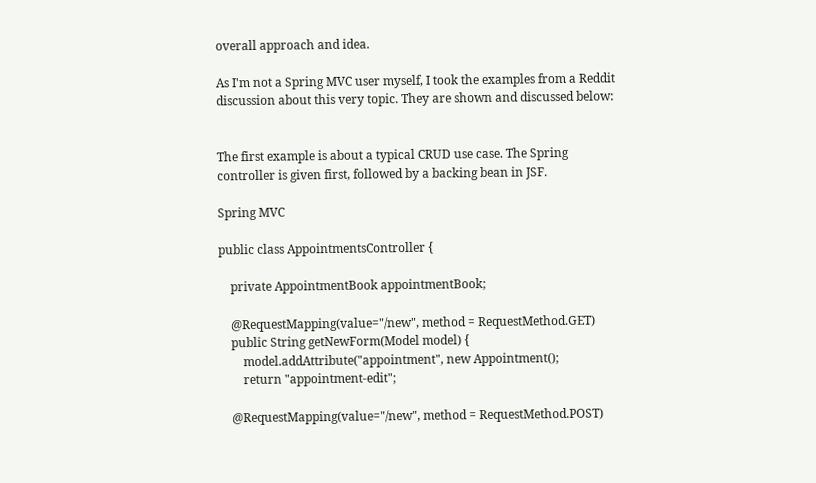overall approach and idea.

As I'm not a Spring MVC user myself, I took the examples from a Reddit discussion about this very topic. They are shown and discussed below:


The first example is about a typical CRUD use case. The Spring controller is given first, followed by a backing bean in JSF.

Spring MVC

public class AppointmentsController {

    private AppointmentBook appointmentBook;

    @RequestMapping(value="/new", method = RequestMethod.GET)
    public String getNewForm(Model model) {
        model.addAttribute("appointment", new Appointment();
        return "appointment-edit";

    @RequestMapping(value="/new", method = RequestMethod.POST)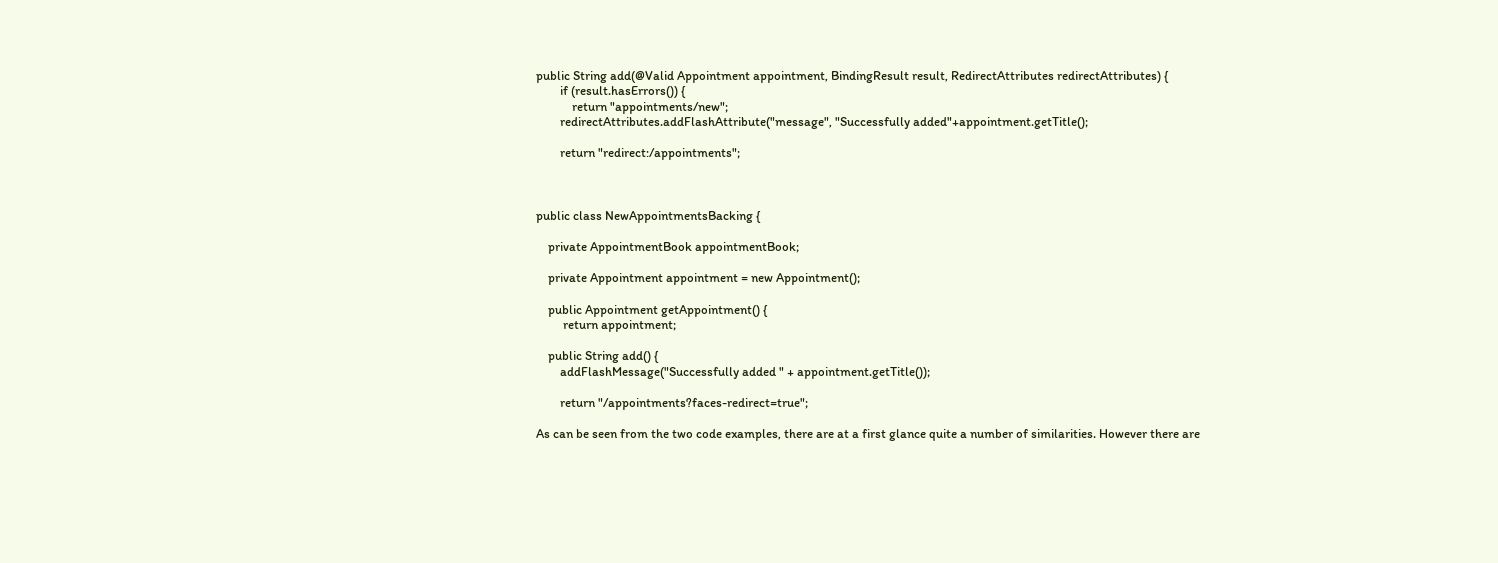public String add(@Valid Appointment appointment, BindingResult result, RedirectAttributes redirectAttributes) {
        if (result.hasErrors()) {
            return "appointments/new";
        redirectAttributes.addFlashAttribute("message", "Successfully added"+appointment.getTitle();

        return "redirect:/appointments";



public class NewAppointmentsBacking {

    private AppointmentBook appointmentBook;

    private Appointment appointment = new Appointment();

    public Appointment getAppointment() {
         return appointment;

    public String add() {
        addFlashMessage("Successfully added " + appointment.getTitle());

        return "/appointments?faces-redirect=true";

As can be seen from the two code examples, there are at a first glance quite a number of similarities. However there are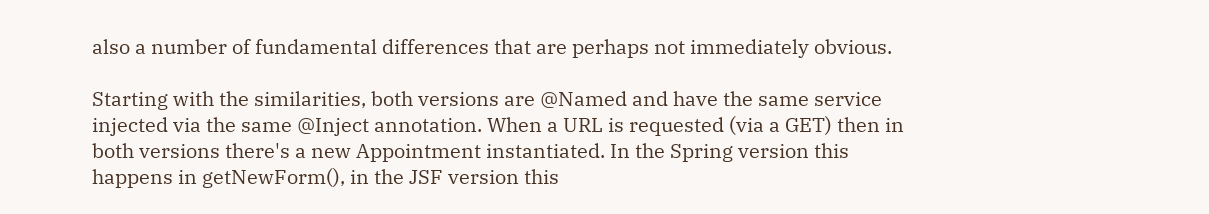also a number of fundamental differences that are perhaps not immediately obvious.

Starting with the similarities, both versions are @Named and have the same service injected via the same @Inject annotation. When a URL is requested (via a GET) then in both versions there's a new Appointment instantiated. In the Spring version this happens in getNewForm(), in the JSF version this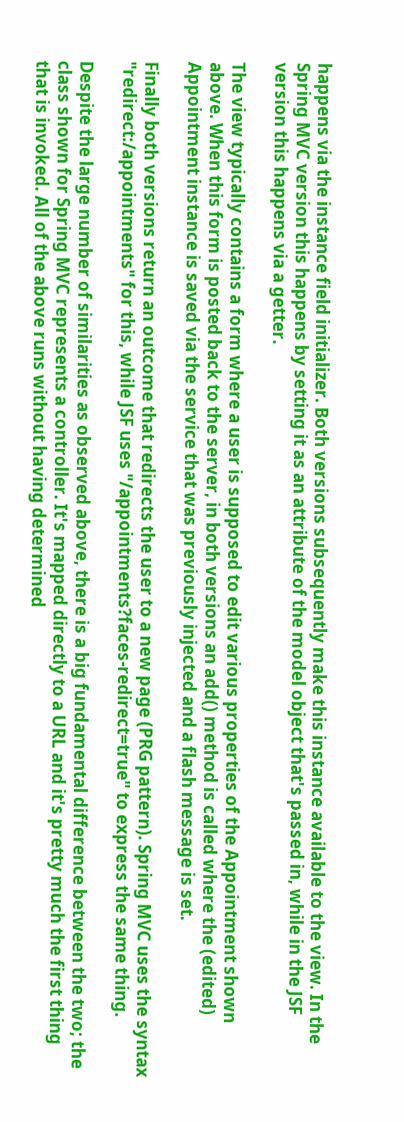happens via the instance field initializer. Both versions subsequently make this instance available to the view. In the Spring MVC version this happens by setting it as an attribute of the model object that's passed in, while in the JSF version this happens via a getter.

The view typically contains a form where a user is supposed to edit various properties of the Appointment shown above. When this form is posted back to the server, in both versions an add() method is called where the (edited) Appointment instance is saved via the service that was previously injected and a flash message is set.

Finally both versions return an outcome that redirects the user to a new page (PRG pattern). Spring MVC uses the syntax "redirect:/appointments" for this, while JSF uses "/appointments?faces-redirect=true" to express the same thing.

Despite the large number of similarities as observed above, there is a big fundamental difference between the two; the class shown for Spring MVC represents a controller. It's mapped directly to a URL and it's pretty much the first thing that is invoked. All of the above runs without having determined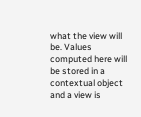what the view will be. Values computed here will be stored in a contextual object and a view is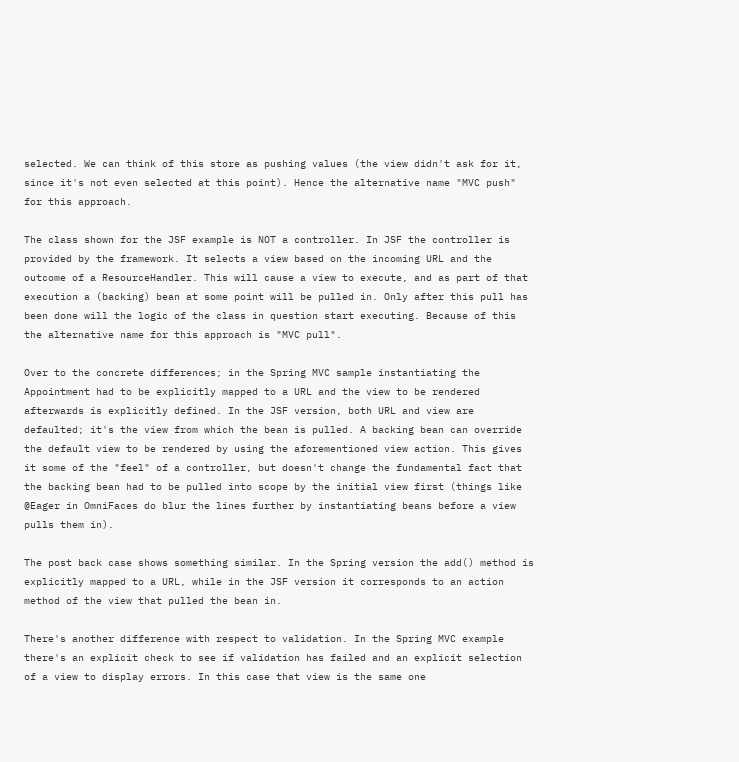selected. We can think of this store as pushing values (the view didn't ask for it, since it's not even selected at this point). Hence the alternative name "MVC push" for this approach.

The class shown for the JSF example is NOT a controller. In JSF the controller is provided by the framework. It selects a view based on the incoming URL and the outcome of a ResourceHandler. This will cause a view to execute, and as part of that execution a (backing) bean at some point will be pulled in. Only after this pull has been done will the logic of the class in question start executing. Because of this the alternative name for this approach is "MVC pull".

Over to the concrete differences; in the Spring MVC sample instantiating the Appointment had to be explicitly mapped to a URL and the view to be rendered afterwards is explicitly defined. In the JSF version, both URL and view are defaulted; it's the view from which the bean is pulled. A backing bean can override the default view to be rendered by using the aforementioned view action. This gives it some of the "feel" of a controller, but doesn't change the fundamental fact that the backing bean had to be pulled into scope by the initial view first (things like @Eager in OmniFaces do blur the lines further by instantiating beans before a view pulls them in).

The post back case shows something similar. In the Spring version the add() method is explicitly mapped to a URL, while in the JSF version it corresponds to an action method of the view that pulled the bean in.

There's another difference with respect to validation. In the Spring MVC example there's an explicit check to see if validation has failed and an explicit selection of a view to display errors. In this case that view is the same one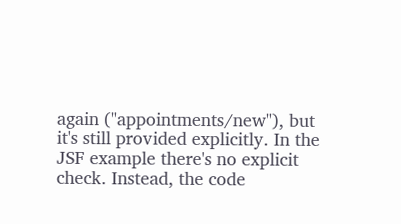again ("appointments/new"), but it's still provided explicitly. In the JSF example there's no explicit check. Instead, the code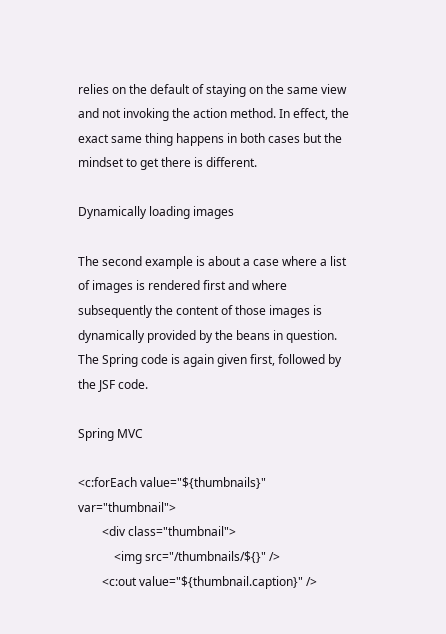relies on the default of staying on the same view and not invoking the action method. In effect, the exact same thing happens in both cases but the mindset to get there is different.

Dynamically loading images

The second example is about a case where a list of images is rendered first and where subsequently the content of those images is dynamically provided by the beans in question. The Spring code is again given first, followed by the JSF code.

Spring MVC

<c:forEach value="${thumbnails}" var="thumbnail">
        <div class="thumbnail">
            <img src="/thumbnails/${}" />
        <c:out value="${thumbnail.caption}" />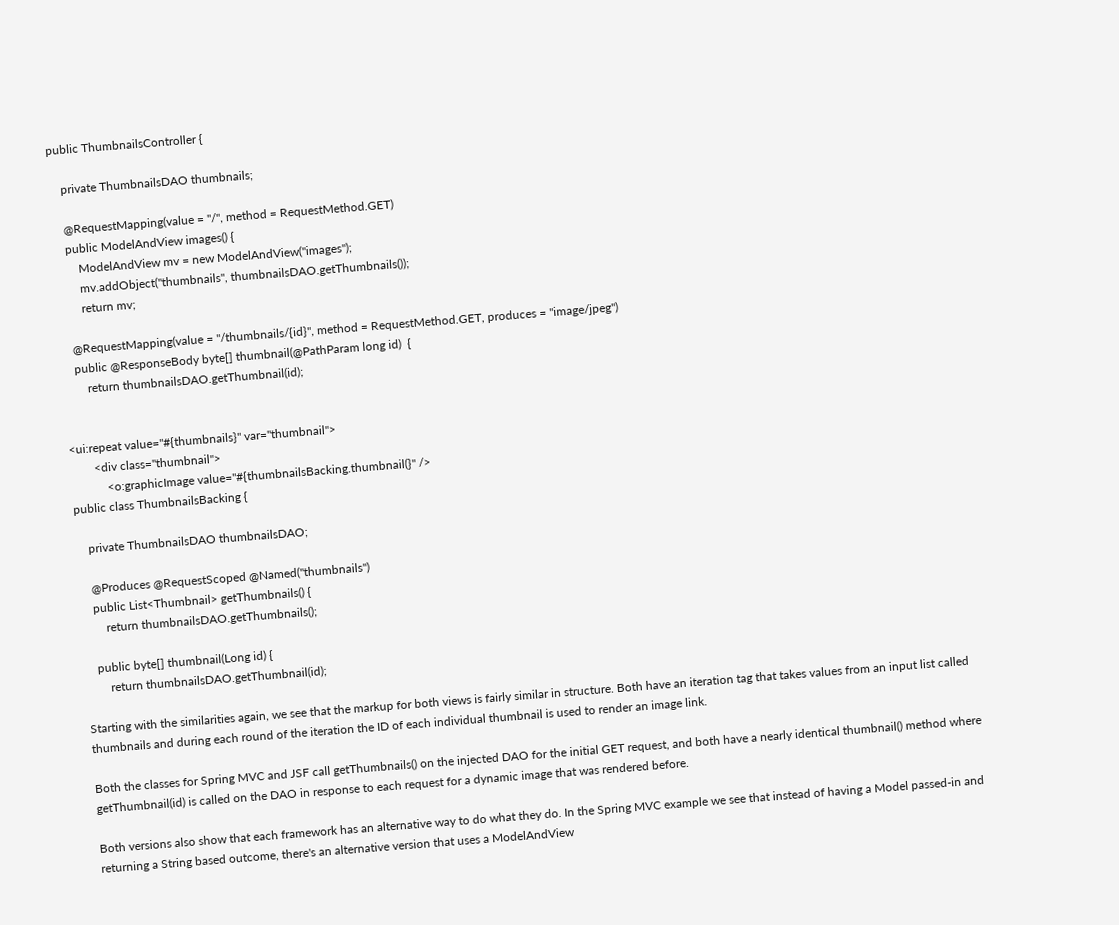public ThumbnailsController {

    private ThumbnailsDAO thumbnails;

    @RequestMapping(value = "/", method = RequestMethod.GET)
    public ModelAndView images() {
        ModelAndView mv = new ModelAndView("images");
        mv.addObject("thumbnails", thumbnailsDAO.getThumbnails());
        return mv;

    @RequestMapping(value = "/thumbnails/{id}", method = RequestMethod.GET, produces = "image/jpeg")
    public @ResponseBody byte[] thumbnail(@PathParam long id)  {
        return thumbnailsDAO.getThumbnail(id);


<ui:repeat value="#{thumbnails}" var="thumbnail">
        <div class="thumbnail">
            <o:graphicImage value="#{thumbnailsBacking.thumbnail(}" />
public class ThumbnailsBacking {

    private ThumbnailsDAO thumbnailsDAO;

    @Produces @RequestScoped @Named("thumbnails")
    public List<Thumbnail> getThumbnails() {
        return thumbnailsDAO.getThumbnails();

    public byte[] thumbnail(Long id) {
        return thumbnailsDAO.getThumbnail(id);

Starting with the similarities again, we see that the markup for both views is fairly similar in structure. Both have an iteration tag that takes values from an input list called thumbnails and during each round of the iteration the ID of each individual thumbnail is used to render an image link.

Both the classes for Spring MVC and JSF call getThumbnails() on the injected DAO for the initial GET request, and both have a nearly identical thumbnail() method where getThumbnail(id) is called on the DAO in response to each request for a dynamic image that was rendered before.

Both versions also show that each framework has an alternative way to do what they do. In the Spring MVC example we see that instead of having a Model passed-in and returning a String based outcome, there's an alternative version that uses a ModelAndView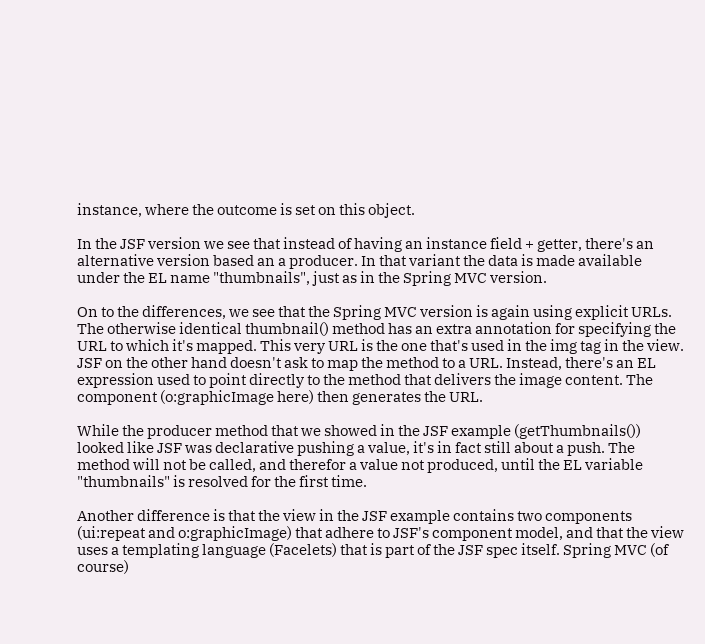instance, where the outcome is set on this object.

In the JSF version we see that instead of having an instance field + getter, there's an alternative version based an a producer. In that variant the data is made available under the EL name "thumbnails", just as in the Spring MVC version.

On to the differences, we see that the Spring MVC version is again using explicit URLs. The otherwise identical thumbnail() method has an extra annotation for specifying the URL to which it's mapped. This very URL is the one that's used in the img tag in the view. JSF on the other hand doesn't ask to map the method to a URL. Instead, there's an EL expression used to point directly to the method that delivers the image content. The component (o:graphicImage here) then generates the URL.

While the producer method that we showed in the JSF example (getThumbnails()) looked like JSF was declarative pushing a value, it's in fact still about a push. The method will not be called, and therefor a value not produced, until the EL variable "thumbnails" is resolved for the first time.

Another difference is that the view in the JSF example contains two components (ui:repeat and o:graphicImage) that adhere to JSF's component model, and that the view uses a templating language (Facelets) that is part of the JSF spec itself. Spring MVC (of course)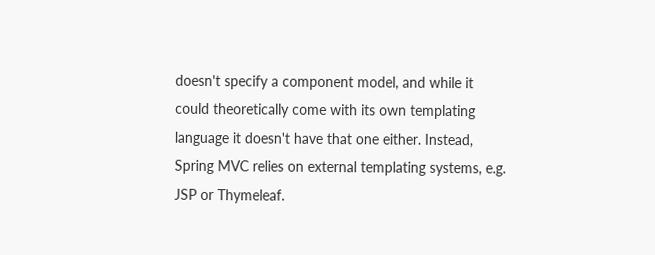doesn't specify a component model, and while it could theoretically come with its own templating language it doesn't have that one either. Instead, Spring MVC relies on external templating systems, e.g. JSP or Thymeleaf.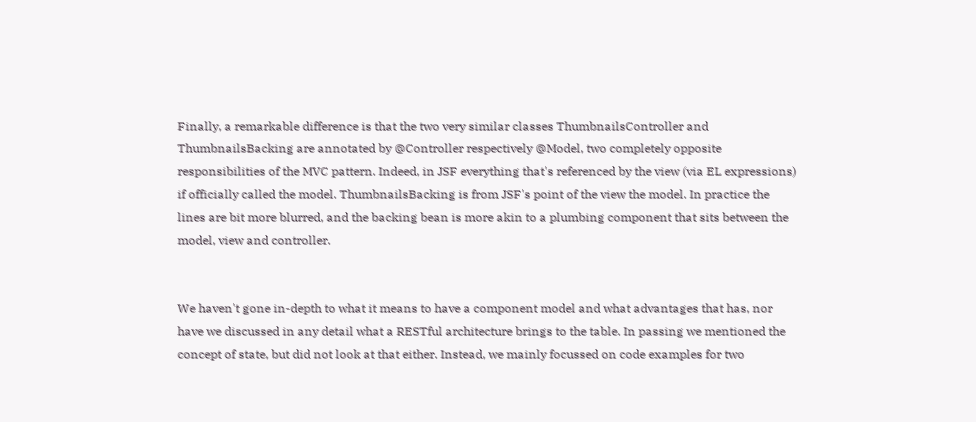Finally, a remarkable difference is that the two very similar classes ThumbnailsController and ThumbnailsBacking are annotated by @Controller respectively @Model, two completely opposite responsibilities of the MVC pattern. Indeed, in JSF everything that's referenced by the view (via EL expressions) if officially called the model. ThumbnailsBacking is from JSF's point of the view the model. In practice the lines are bit more blurred, and the backing bean is more akin to a plumbing component that sits between the model, view and controller.


We haven't gone in-depth to what it means to have a component model and what advantages that has, nor have we discussed in any detail what a RESTful architecture brings to the table. In passing we mentioned the concept of state, but did not look at that either. Instead, we mainly focussed on code examples for two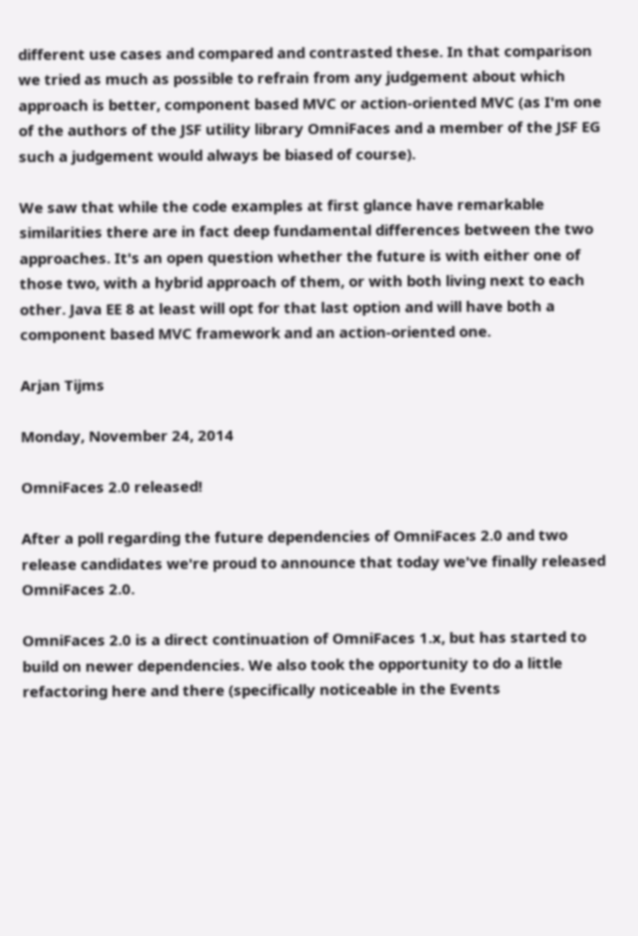different use cases and compared and contrasted these. In that comparison we tried as much as possible to refrain from any judgement about which approach is better, component based MVC or action-oriented MVC (as I'm one of the authors of the JSF utility library OmniFaces and a member of the JSF EG such a judgement would always be biased of course).

We saw that while the code examples at first glance have remarkable similarities there are in fact deep fundamental differences between the two approaches. It's an open question whether the future is with either one of those two, with a hybrid approach of them, or with both living next to each other. Java EE 8 at least will opt for that last option and will have both a component based MVC framework and an action-oriented one.

Arjan Tijms

Monday, November 24, 2014

OmniFaces 2.0 released!

After a poll regarding the future dependencies of OmniFaces 2.0 and two release candidates we're proud to announce that today we've finally released OmniFaces 2.0.

OmniFaces 2.0 is a direct continuation of OmniFaces 1.x, but has started to build on newer dependencies. We also took the opportunity to do a little refactoring here and there (specifically noticeable in the Events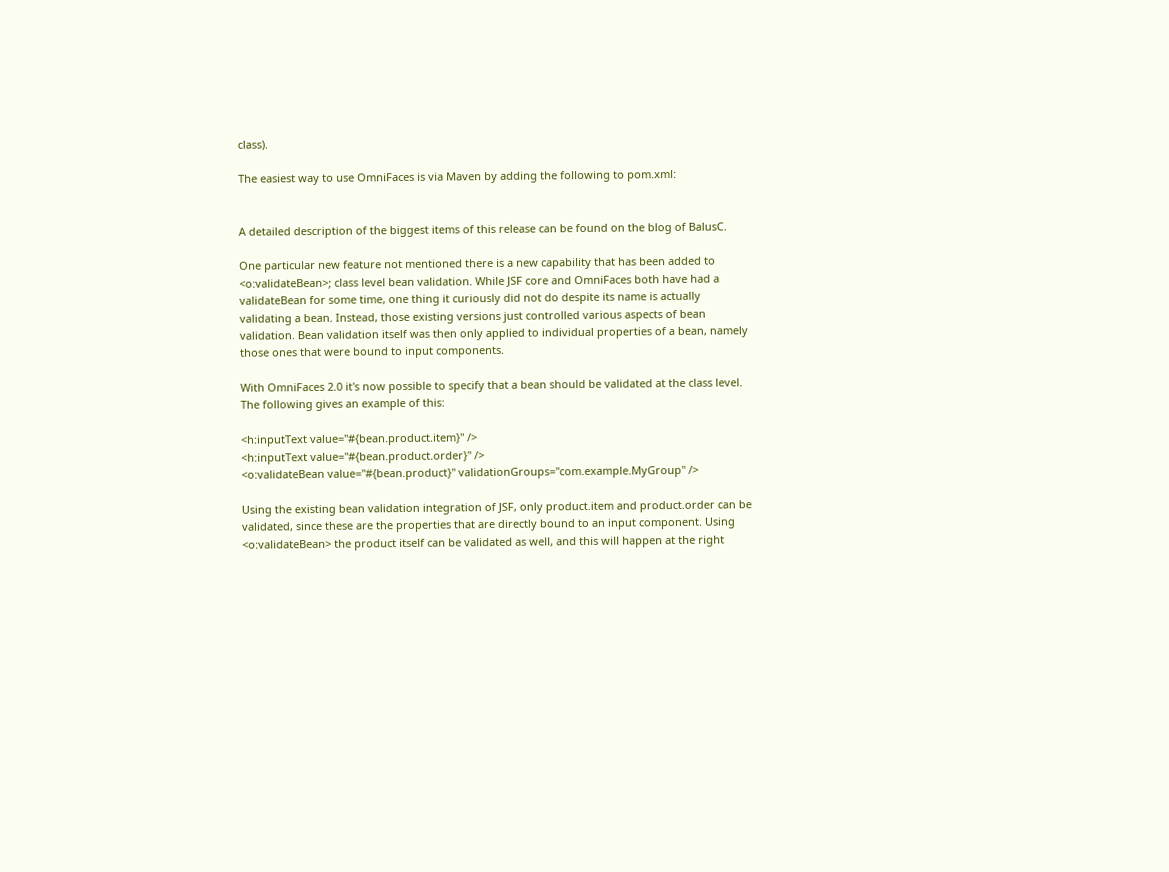class).

The easiest way to use OmniFaces is via Maven by adding the following to pom.xml:


A detailed description of the biggest items of this release can be found on the blog of BalusC.

One particular new feature not mentioned there is a new capability that has been added to <o:validateBean>; class level bean validation. While JSF core and OmniFaces both have had a validateBean for some time, one thing it curiously did not do despite its name is actually validating a bean. Instead, those existing versions just controlled various aspects of bean validation. Bean validation itself was then only applied to individual properties of a bean, namely those ones that were bound to input components.

With OmniFaces 2.0 it's now possible to specify that a bean should be validated at the class level. The following gives an example of this:

<h:inputText value="#{bean.product.item}" />
<h:inputText value="#{bean.product.order}" />
<o:validateBean value="#{bean.product}" validationGroups="com.example.MyGroup" />

Using the existing bean validation integration of JSF, only product.item and product.order can be validated, since these are the properties that are directly bound to an input component. Using <o:validateBean> the product itself can be validated as well, and this will happen at the right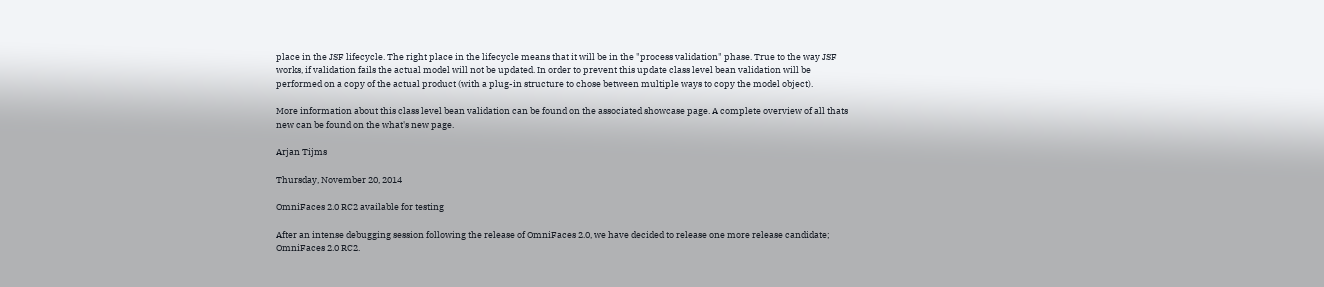place in the JSF lifecycle. The right place in the lifecycle means that it will be in the "process validation" phase. True to the way JSF works, if validation fails the actual model will not be updated. In order to prevent this update class level bean validation will be performed on a copy of the actual product (with a plug-in structure to chose between multiple ways to copy the model object).

More information about this class level bean validation can be found on the associated showcase page. A complete overview of all thats new can be found on the what's new page.

Arjan Tijms

Thursday, November 20, 2014

OmniFaces 2.0 RC2 available for testing

After an intense debugging session following the release of OmniFaces 2.0, we have decided to release one more release candidate; OmniFaces 2.0 RC2.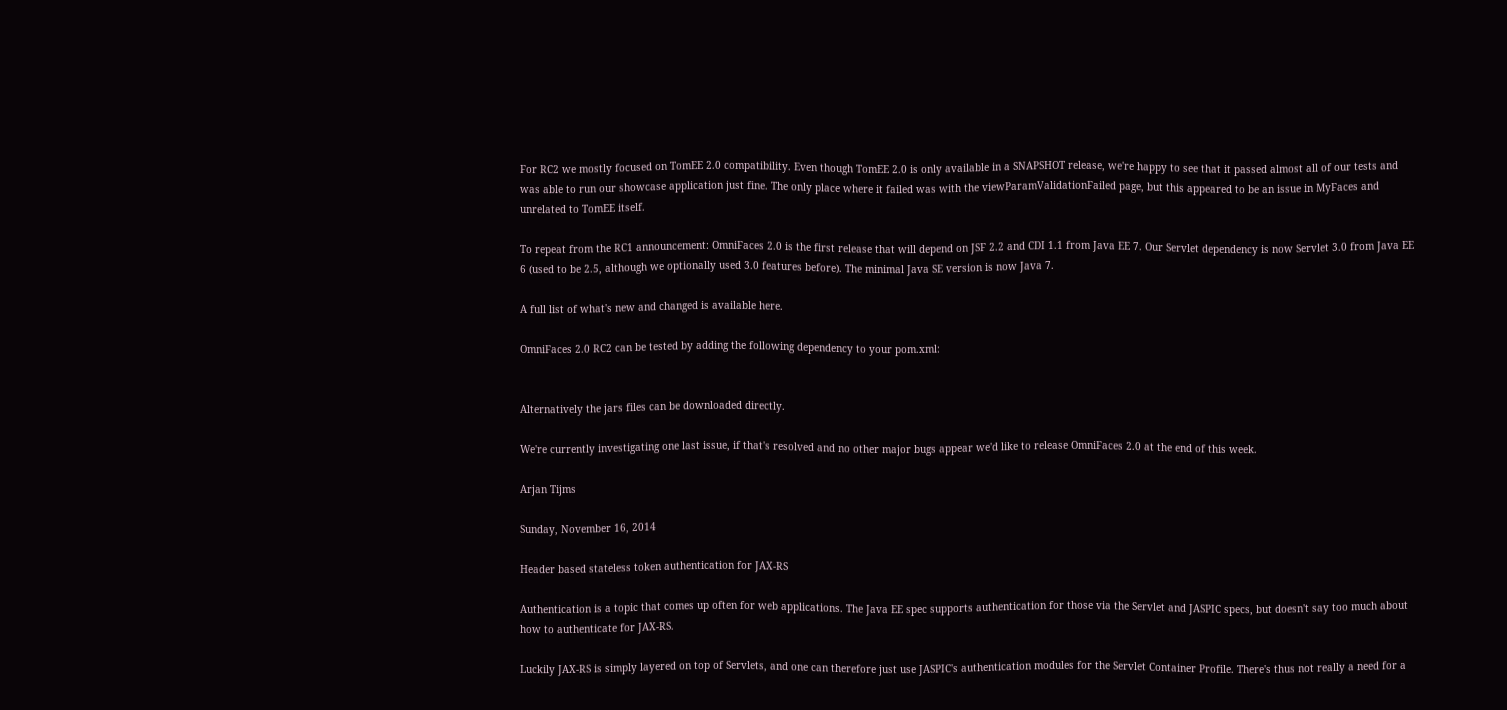For RC2 we mostly focused on TomEE 2.0 compatibility. Even though TomEE 2.0 is only available in a SNAPSHOT release, we're happy to see that it passed almost all of our tests and was able to run our showcase application just fine. The only place where it failed was with the viewParamValidationFailed page, but this appeared to be an issue in MyFaces and unrelated to TomEE itself.

To repeat from the RC1 announcement: OmniFaces 2.0 is the first release that will depend on JSF 2.2 and CDI 1.1 from Java EE 7. Our Servlet dependency is now Servlet 3.0 from Java EE 6 (used to be 2.5, although we optionally used 3.0 features before). The minimal Java SE version is now Java 7.

A full list of what's new and changed is available here.

OmniFaces 2.0 RC2 can be tested by adding the following dependency to your pom.xml:


Alternatively the jars files can be downloaded directly.

We're currently investigating one last issue, if that's resolved and no other major bugs appear we'd like to release OmniFaces 2.0 at the end of this week.

Arjan Tijms

Sunday, November 16, 2014

Header based stateless token authentication for JAX-RS

Authentication is a topic that comes up often for web applications. The Java EE spec supports authentication for those via the Servlet and JASPIC specs, but doesn't say too much about how to authenticate for JAX-RS.

Luckily JAX-RS is simply layered on top of Servlets, and one can therefore just use JASPIC's authentication modules for the Servlet Container Profile. There's thus not really a need for a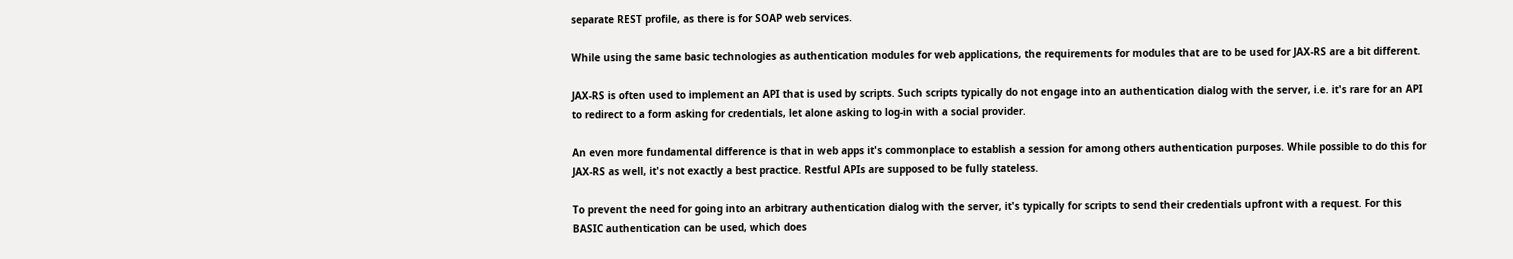separate REST profile, as there is for SOAP web services.

While using the same basic technologies as authentication modules for web applications, the requirements for modules that are to be used for JAX-RS are a bit different.

JAX-RS is often used to implement an API that is used by scripts. Such scripts typically do not engage into an authentication dialog with the server, i.e. it's rare for an API to redirect to a form asking for credentials, let alone asking to log-in with a social provider.

An even more fundamental difference is that in web apps it's commonplace to establish a session for among others authentication purposes. While possible to do this for JAX-RS as well, it's not exactly a best practice. Restful APIs are supposed to be fully stateless.

To prevent the need for going into an arbitrary authentication dialog with the server, it's typically for scripts to send their credentials upfront with a request. For this BASIC authentication can be used, which does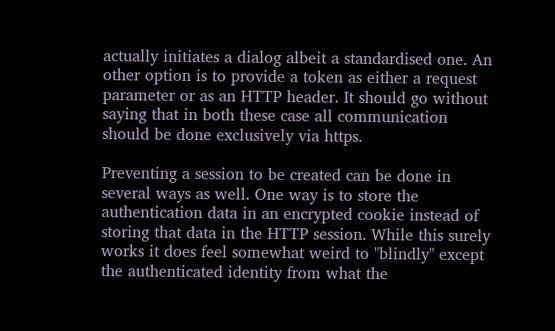actually initiates a dialog albeit a standardised one. An other option is to provide a token as either a request parameter or as an HTTP header. It should go without saying that in both these case all communication should be done exclusively via https.

Preventing a session to be created can be done in several ways as well. One way is to store the authentication data in an encrypted cookie instead of storing that data in the HTTP session. While this surely works it does feel somewhat weird to "blindly" except the authenticated identity from what the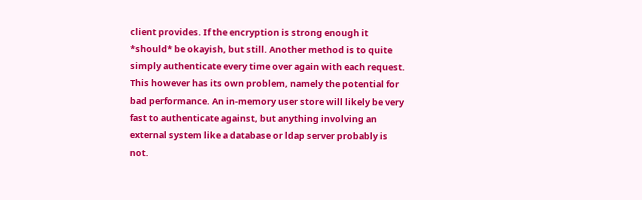client provides. If the encryption is strong enough it *should* be okayish, but still. Another method is to quite simply authenticate every time over again with each request. This however has its own problem, namely the potential for bad performance. An in-memory user store will likely be very fast to authenticate against, but anything involving an external system like a database or ldap server probably is not.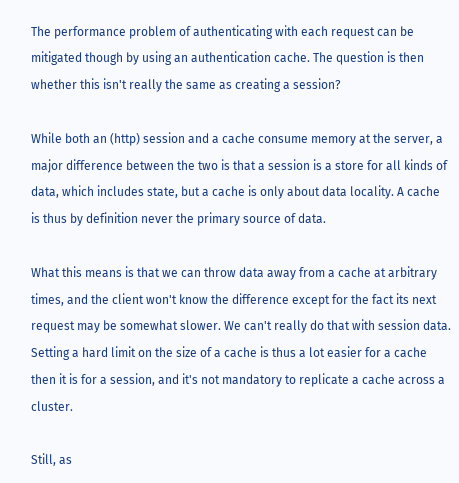The performance problem of authenticating with each request can be mitigated though by using an authentication cache. The question is then whether this isn't really the same as creating a session?

While both an (http) session and a cache consume memory at the server, a major difference between the two is that a session is a store for all kinds of data, which includes state, but a cache is only about data locality. A cache is thus by definition never the primary source of data.

What this means is that we can throw data away from a cache at arbitrary times, and the client won't know the difference except for the fact its next request may be somewhat slower. We can't really do that with session data. Setting a hard limit on the size of a cache is thus a lot easier for a cache then it is for a session, and it's not mandatory to replicate a cache across a cluster.

Still, as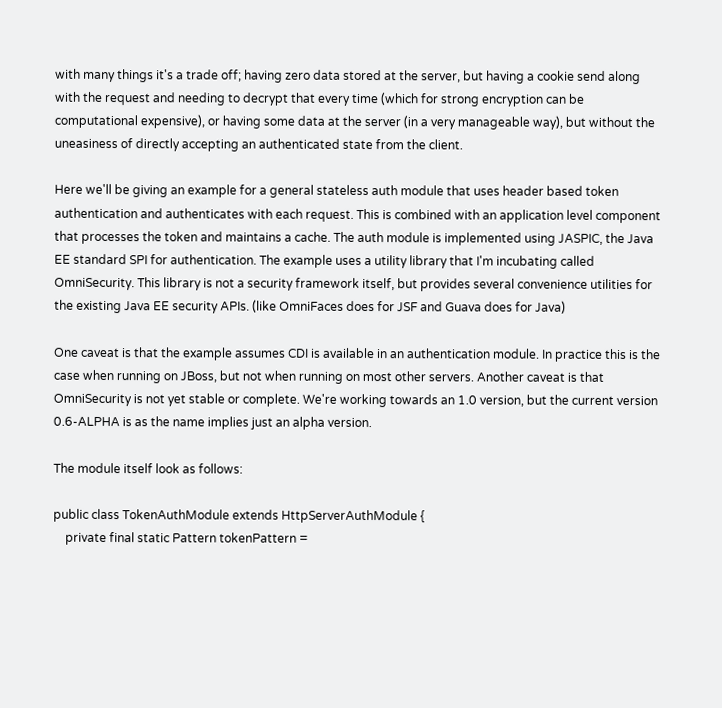with many things it's a trade off; having zero data stored at the server, but having a cookie send along with the request and needing to decrypt that every time (which for strong encryption can be computational expensive), or having some data at the server (in a very manageable way), but without the uneasiness of directly accepting an authenticated state from the client.

Here we'll be giving an example for a general stateless auth module that uses header based token authentication and authenticates with each request. This is combined with an application level component that processes the token and maintains a cache. The auth module is implemented using JASPIC, the Java EE standard SPI for authentication. The example uses a utility library that I'm incubating called OmniSecurity. This library is not a security framework itself, but provides several convenience utilities for the existing Java EE security APIs. (like OmniFaces does for JSF and Guava does for Java)

One caveat is that the example assumes CDI is available in an authentication module. In practice this is the case when running on JBoss, but not when running on most other servers. Another caveat is that OmniSecurity is not yet stable or complete. We're working towards an 1.0 version, but the current version 0.6-ALPHA is as the name implies just an alpha version.

The module itself look as follows:

public class TokenAuthModule extends HttpServerAuthModule {
    private final static Pattern tokenPattern =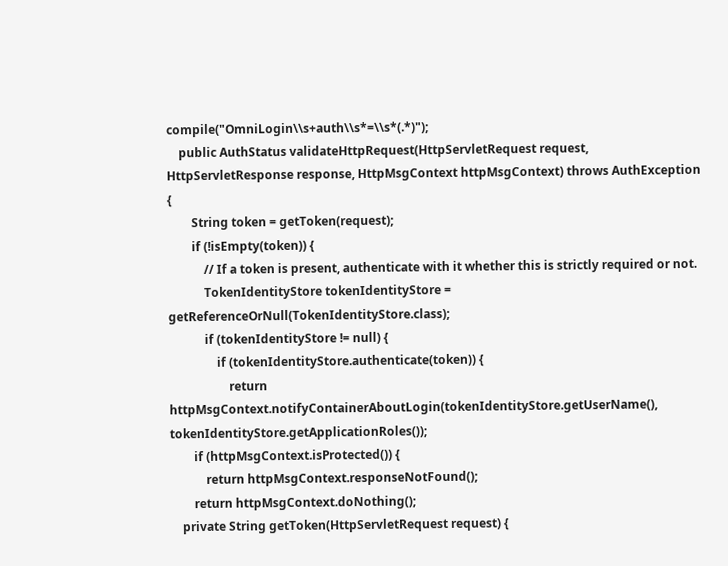compile("OmniLogin\\s+auth\\s*=\\s*(.*)");
    public AuthStatus validateHttpRequest(HttpServletRequest request, HttpServletResponse response, HttpMsgContext httpMsgContext) throws AuthException {
        String token = getToken(request);
        if (!isEmpty(token)) {
            // If a token is present, authenticate with it whether this is strictly required or not.
            TokenIdentityStore tokenIdentityStore = getReferenceOrNull(TokenIdentityStore.class);
            if (tokenIdentityStore != null) {
                if (tokenIdentityStore.authenticate(token)) {
                    return httpMsgContext.notifyContainerAboutLogin(tokenIdentityStore.getUserName(), tokenIdentityStore.getApplicationRoles());
        if (httpMsgContext.isProtected()) {
            return httpMsgContext.responseNotFound();
        return httpMsgContext.doNothing();
    private String getToken(HttpServletRequest request) {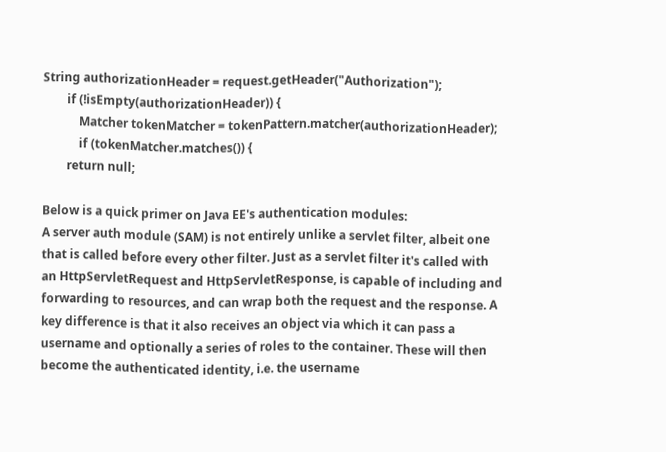String authorizationHeader = request.getHeader("Authorization");
        if (!isEmpty(authorizationHeader)) {
            Matcher tokenMatcher = tokenPattern.matcher(authorizationHeader);
            if (tokenMatcher.matches()) {
        return null;

Below is a quick primer on Java EE's authentication modules:
A server auth module (SAM) is not entirely unlike a servlet filter, albeit one that is called before every other filter. Just as a servlet filter it's called with an HttpServletRequest and HttpServletResponse, is capable of including and forwarding to resources, and can wrap both the request and the response. A key difference is that it also receives an object via which it can pass a username and optionally a series of roles to the container. These will then become the authenticated identity, i.e. the username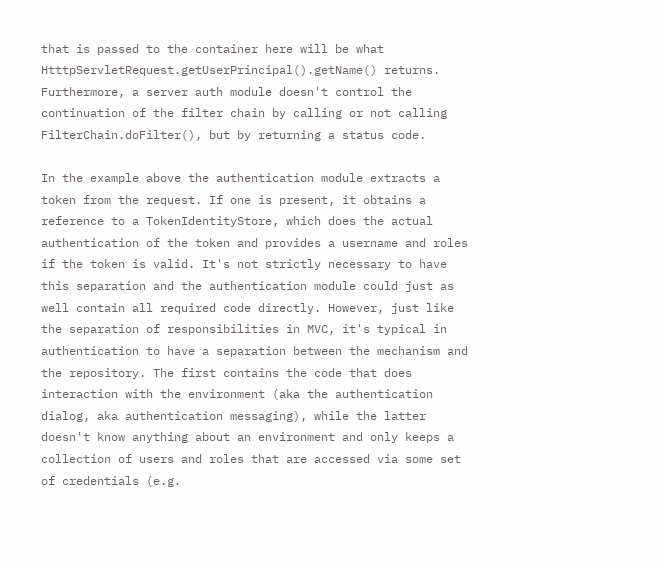that is passed to the container here will be what HtttpServletRequest.getUserPrincipal().getName() returns. Furthermore, a server auth module doesn't control the continuation of the filter chain by calling or not calling FilterChain.doFilter(), but by returning a status code.

In the example above the authentication module extracts a token from the request. If one is present, it obtains a reference to a TokenIdentityStore, which does the actual authentication of the token and provides a username and roles if the token is valid. It's not strictly necessary to have this separation and the authentication module could just as well contain all required code directly. However, just like the separation of responsibilities in MVC, it's typical in authentication to have a separation between the mechanism and the repository. The first contains the code that does interaction with the environment (aka the authentication dialog, aka authentication messaging), while the latter doesn't know anything about an environment and only keeps a collection of users and roles that are accessed via some set of credentials (e.g.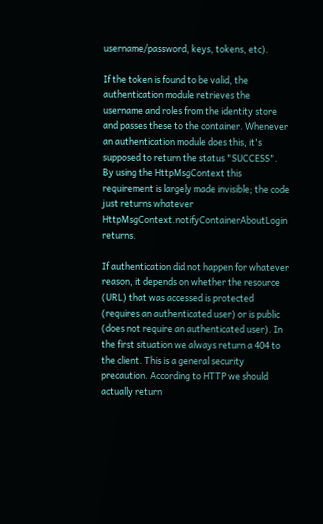username/password, keys, tokens, etc).

If the token is found to be valid, the authentication module retrieves the username and roles from the identity store and passes these to the container. Whenever an authentication module does this, it's supposed to return the status "SUCCESS". By using the HttpMsgContext this requirement is largely made invisible; the code just returns whatever HttpMsgContext.notifyContainerAboutLogin returns.

If authentication did not happen for whatever reason, it depends on whether the resource (URL) that was accessed is protected (requires an authenticated user) or is public (does not require an authenticated user). In the first situation we always return a 404 to the client. This is a general security precaution. According to HTTP we should actually return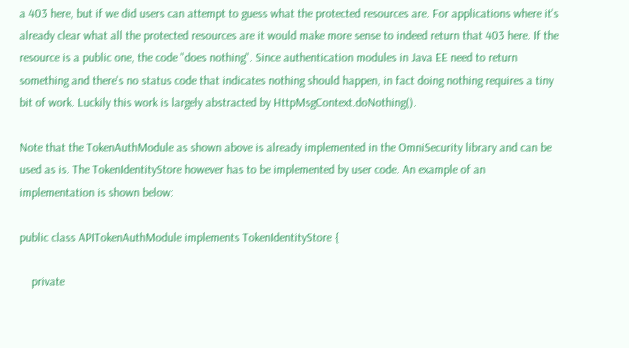a 403 here, but if we did users can attempt to guess what the protected resources are. For applications where it's already clear what all the protected resources are it would make more sense to indeed return that 403 here. If the resource is a public one, the code "does nothing". Since authentication modules in Java EE need to return something and there's no status code that indicates nothing should happen, in fact doing nothing requires a tiny bit of work. Luckily this work is largely abstracted by HttpMsgContext.doNothing().

Note that the TokenAuthModule as shown above is already implemented in the OmniSecurity library and can be used as is. The TokenIdentityStore however has to be implemented by user code. An example of an implementation is shown below:

public class APITokenAuthModule implements TokenIdentityStore {

    private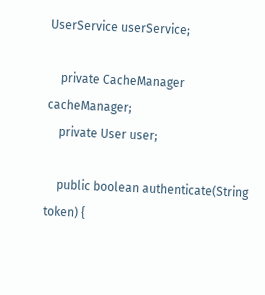UserService userService;

    private CacheManager cacheManager;
    private User user;

    public boolean authenticate(String token) {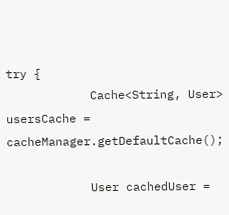try {
            Cache<String, User> usersCache = cacheManager.getDefaultCache();

            User cachedUser =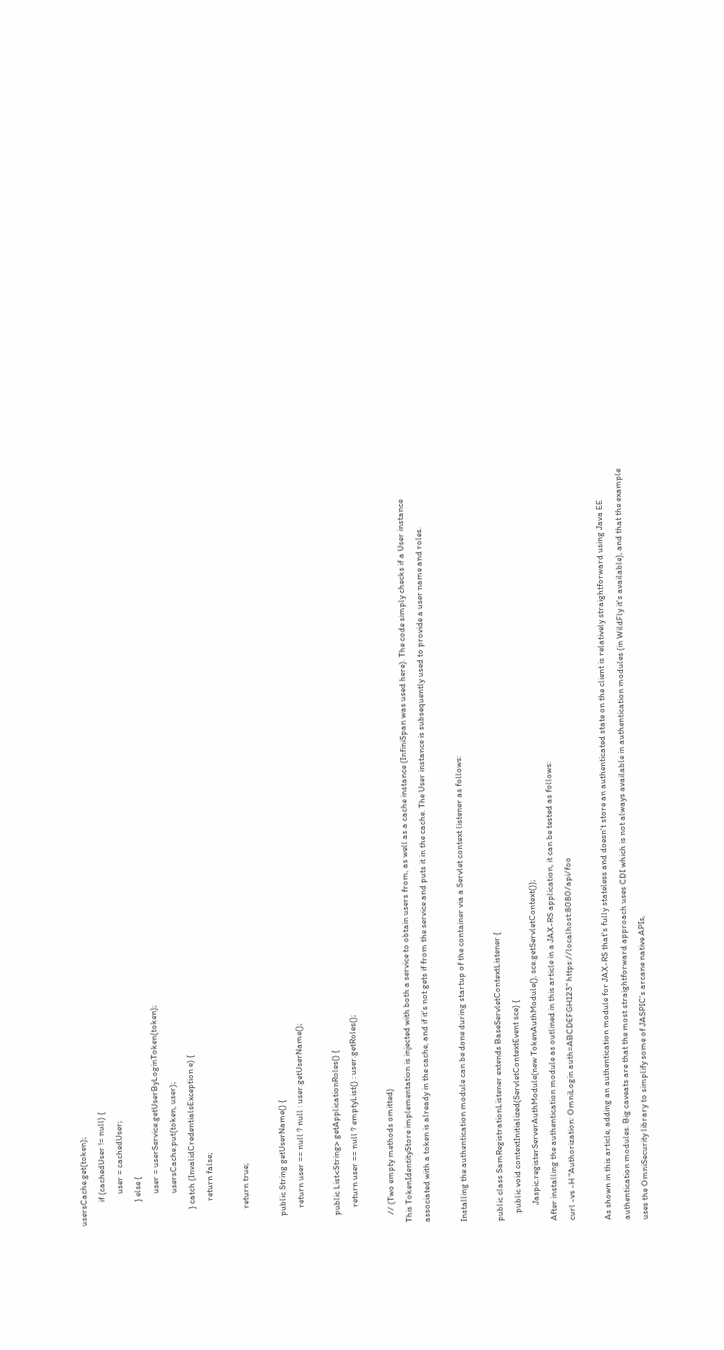usersCache.get(token);
            if (cachedUser != null) {
                user = cachedUser;
            } else {
                user = userService.getUserByLoginToken(token);
                usersCache.put(token, user);
        } catch (InvalidCredentialsException e) {
            return false;

        return true;

    public String getUserName() {
        return user == null ? null : user.getUserName();

    public List<String> getApplicationRoles() {
        return user == null ? emptyList() : user.getRoles();

    // (Two empty methods omitted)
This TokenIdentityStore implementation is injected with both a service to obtain users from, as well as a cache instance (InfiniSpan was used here). The code simply checks if a User instance associated with a token is already in the cache, and if it's not gets if from the service and puts it in the cache. The User instance is subsequently used to provide a user name and roles.

Installing the authentication module can be done during startup of the container via a Servlet context listener as follows:

public class SamRegistrationListener extends BaseServletContextListener {
    public void contextInitialized(ServletContextEvent sce) {
        Jaspic.registerServerAuthModule(new TokenAuthModule(), sce.getServletContext());
After installing the authentication module as outlined in this article in a JAX-RS application, it can be tested as follows:
curl -vs -H "Authorization: OmniLogin auth=ABCDEFGH123" https://localhost:8080/api/foo

As shown in this article, adding an authentication module for JAX-RS that's fully stateless and doesn't store an authenticated state on the client is relatively straightforward using Java EE authentication modules. Big caveats are that the most straightforward approach uses CDI which is not always available in authentication modules (in WildFly it's available), and that the example uses the OmniSecurity library to simplify some of JASPIC's arcane native APIs,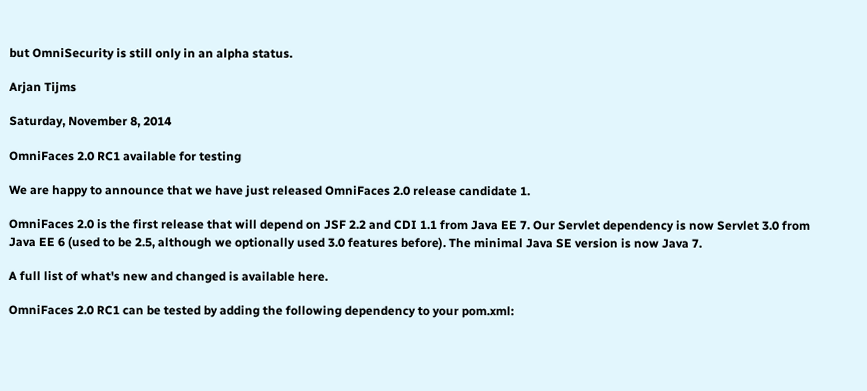but OmniSecurity is still only in an alpha status.

Arjan Tijms

Saturday, November 8, 2014

OmniFaces 2.0 RC1 available for testing

We are happy to announce that we have just released OmniFaces 2.0 release candidate 1.

OmniFaces 2.0 is the first release that will depend on JSF 2.2 and CDI 1.1 from Java EE 7. Our Servlet dependency is now Servlet 3.0 from Java EE 6 (used to be 2.5, although we optionally used 3.0 features before). The minimal Java SE version is now Java 7.

A full list of what's new and changed is available here.

OmniFaces 2.0 RC1 can be tested by adding the following dependency to your pom.xml: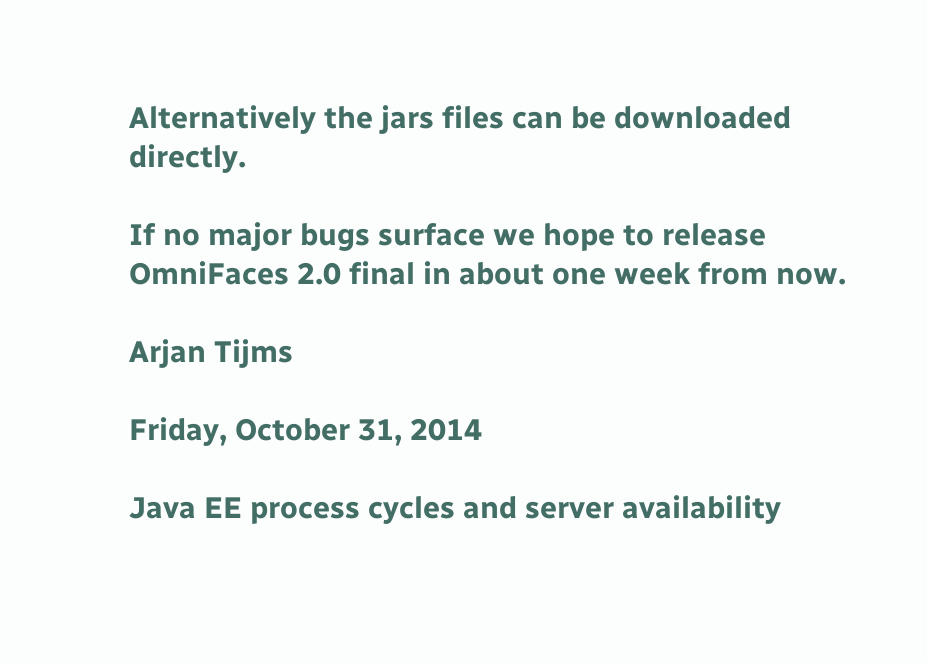Alternatively the jars files can be downloaded directly.

If no major bugs surface we hope to release OmniFaces 2.0 final in about one week from now.

Arjan Tijms

Friday, October 31, 2014

Java EE process cycles and server availability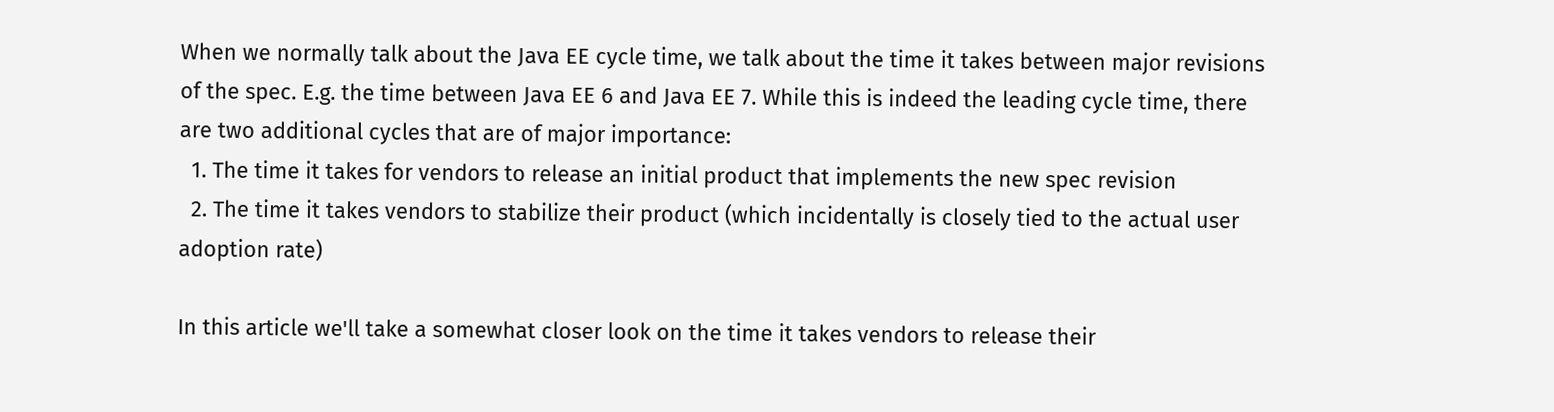When we normally talk about the Java EE cycle time, we talk about the time it takes between major revisions of the spec. E.g. the time between Java EE 6 and Java EE 7. While this is indeed the leading cycle time, there are two additional cycles that are of major importance:
  1. The time it takes for vendors to release an initial product that implements the new spec revision
  2. The time it takes vendors to stabilize their product (which incidentally is closely tied to the actual user adoption rate)

In this article we'll take a somewhat closer look on the time it takes vendors to release their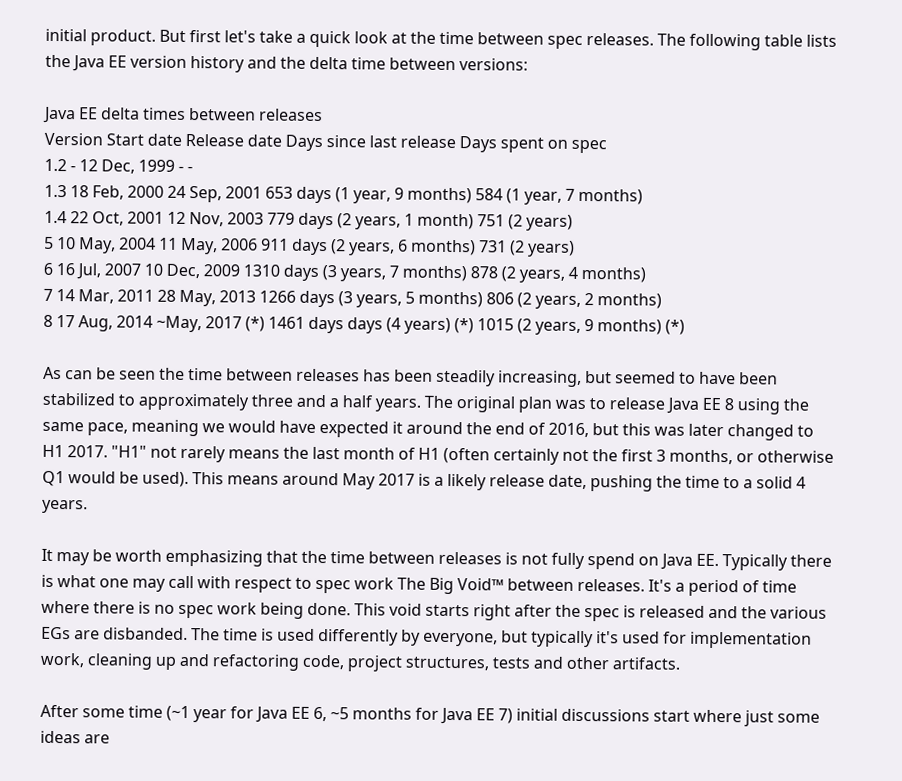initial product. But first let's take a quick look at the time between spec releases. The following table lists the Java EE version history and the delta time between versions:

Java EE delta times between releases
Version Start date Release date Days since last release Days spent on spec
1.2 - 12 Dec, 1999 - -
1.3 18 Feb, 2000 24 Sep, 2001 653 days (1 year, 9 months) 584 (1 year, 7 months)
1.4 22 Oct, 2001 12 Nov, 2003 779 days (2 years, 1 month) 751 (2 years)
5 10 May, 2004 11 May, 2006 911 days (2 years, 6 months) 731 (2 years)
6 16 Jul, 2007 10 Dec, 2009 1310 days (3 years, 7 months) 878 (2 years, 4 months)
7 14 Mar, 2011 28 May, 2013 1266 days (3 years, 5 months) 806 (2 years, 2 months)
8 17 Aug, 2014 ~May, 2017 (*) 1461 days days (4 years) (*) 1015 (2 years, 9 months) (*)

As can be seen the time between releases has been steadily increasing, but seemed to have been stabilized to approximately three and a half years. The original plan was to release Java EE 8 using the same pace, meaning we would have expected it around the end of 2016, but this was later changed to H1 2017. "H1" not rarely means the last month of H1 (often certainly not the first 3 months, or otherwise Q1 would be used). This means around May 2017 is a likely release date, pushing the time to a solid 4 years.

It may be worth emphasizing that the time between releases is not fully spend on Java EE. Typically there is what one may call with respect to spec work The Big Void™ between releases. It's a period of time where there is no spec work being done. This void starts right after the spec is released and the various EGs are disbanded. The time is used differently by everyone, but typically it's used for implementation work, cleaning up and refactoring code, project structures, tests and other artifacts.

After some time (~1 year for Java EE 6, ~5 months for Java EE 7) initial discussions start where just some ideas are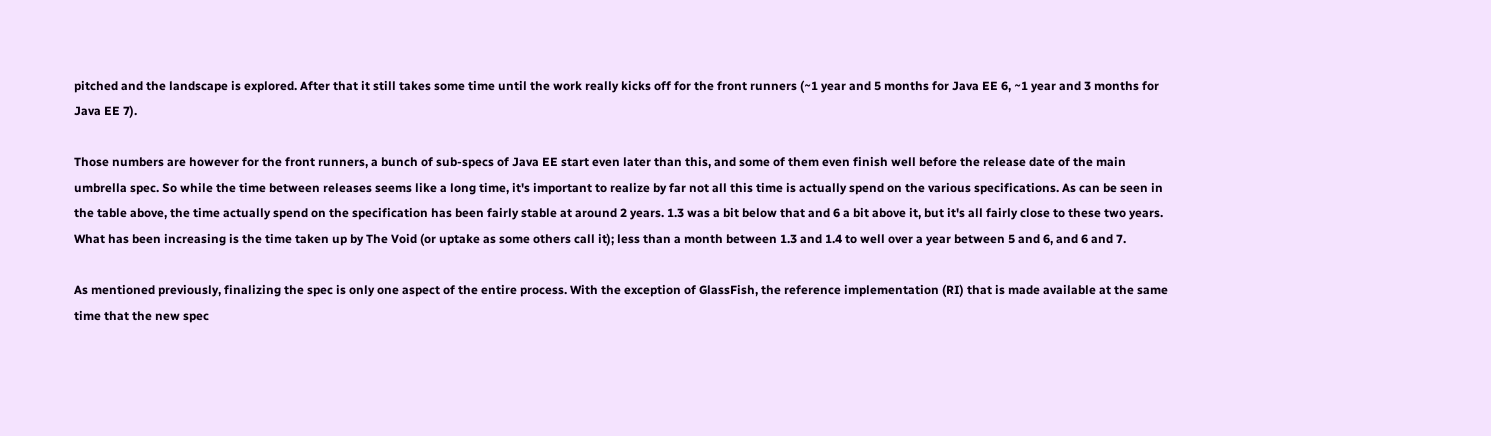pitched and the landscape is explored. After that it still takes some time until the work really kicks off for the front runners (~1 year and 5 months for Java EE 6, ~1 year and 3 months for Java EE 7).

Those numbers are however for the front runners, a bunch of sub-specs of Java EE start even later than this, and some of them even finish well before the release date of the main umbrella spec. So while the time between releases seems like a long time, it's important to realize by far not all this time is actually spend on the various specifications. As can be seen in the table above, the time actually spend on the specification has been fairly stable at around 2 years. 1.3 was a bit below that and 6 a bit above it, but it's all fairly close to these two years. What has been increasing is the time taken up by The Void (or uptake as some others call it); less than a month between 1.3 and 1.4 to well over a year between 5 and 6, and 6 and 7.

As mentioned previously, finalizing the spec is only one aspect of the entire process. With the exception of GlassFish, the reference implementation (RI) that is made available at the same time that the new spec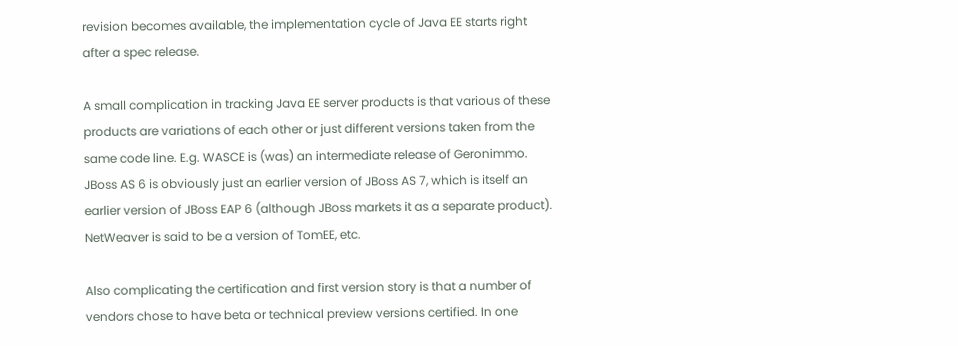revision becomes available, the implementation cycle of Java EE starts right after a spec release.

A small complication in tracking Java EE server products is that various of these products are variations of each other or just different versions taken from the same code line. E.g. WASCE is (was) an intermediate release of Geronimmo. JBoss AS 6 is obviously just an earlier version of JBoss AS 7, which is itself an earlier version of JBoss EAP 6 (although JBoss markets it as a separate product). NetWeaver is said to be a version of TomEE, etc.

Also complicating the certification and first version story is that a number of vendors chose to have beta or technical preview versions certified. In one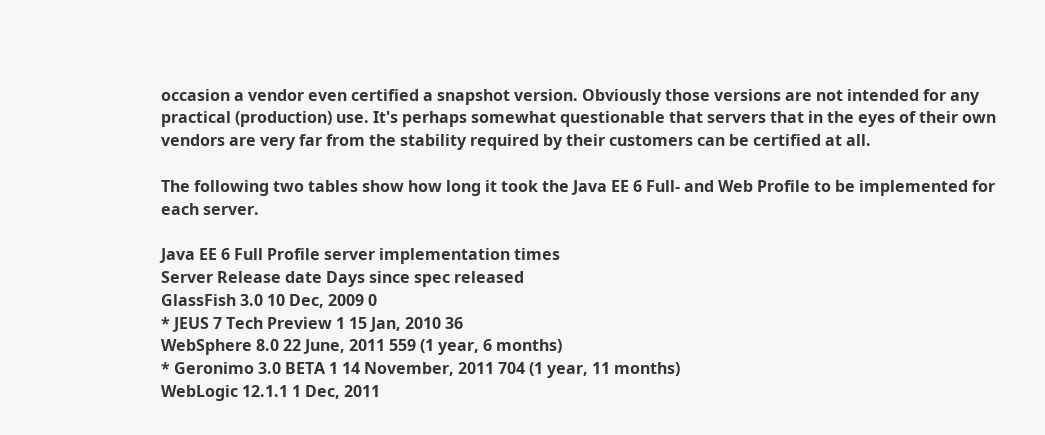occasion a vendor even certified a snapshot version. Obviously those versions are not intended for any practical (production) use. It's perhaps somewhat questionable that servers that in the eyes of their own vendors are very far from the stability required by their customers can be certified at all.

The following two tables show how long it took the Java EE 6 Full- and Web Profile to be implemented for each server.

Java EE 6 Full Profile server implementation times
Server Release date Days since spec released
GlassFish 3.0 10 Dec, 2009 0
* JEUS 7 Tech Preview 1 15 Jan, 2010 36
WebSphere 8.0 22 June, 2011 559 (1 year, 6 months)
* Geronimo 3.0 BETA 1 14 November, 2011 704 (1 year, 11 months)
WebLogic 12.1.1 1 Dec, 2011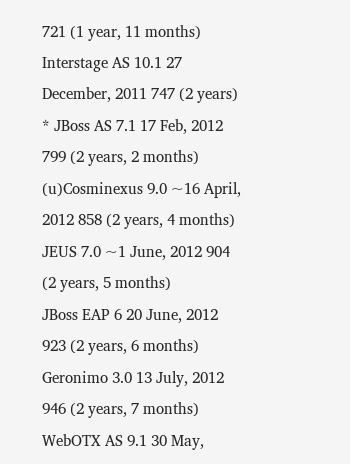721 (1 year, 11 months)
Interstage AS 10.1 27 December, 2011 747 (2 years)
* JBoss AS 7.1 17 Feb, 2012 799 (2 years, 2 months)
(u)Cosminexus 9.0 ~16 April, 2012 858 (2 years, 4 months)
JEUS 7.0 ~1 June, 2012 904 (2 years, 5 months)
JBoss EAP 6 20 June, 2012 923 (2 years, 6 months)
Geronimo 3.0 13 July, 2012 946 (2 years, 7 months)
WebOTX AS 9.1 30 May,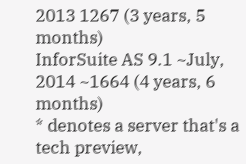2013 1267 (3 years, 5 months)
InforSuite AS 9.1 ~July, 2014 ~1664 (4 years, 6 months)
* denotes a server that's a tech preview,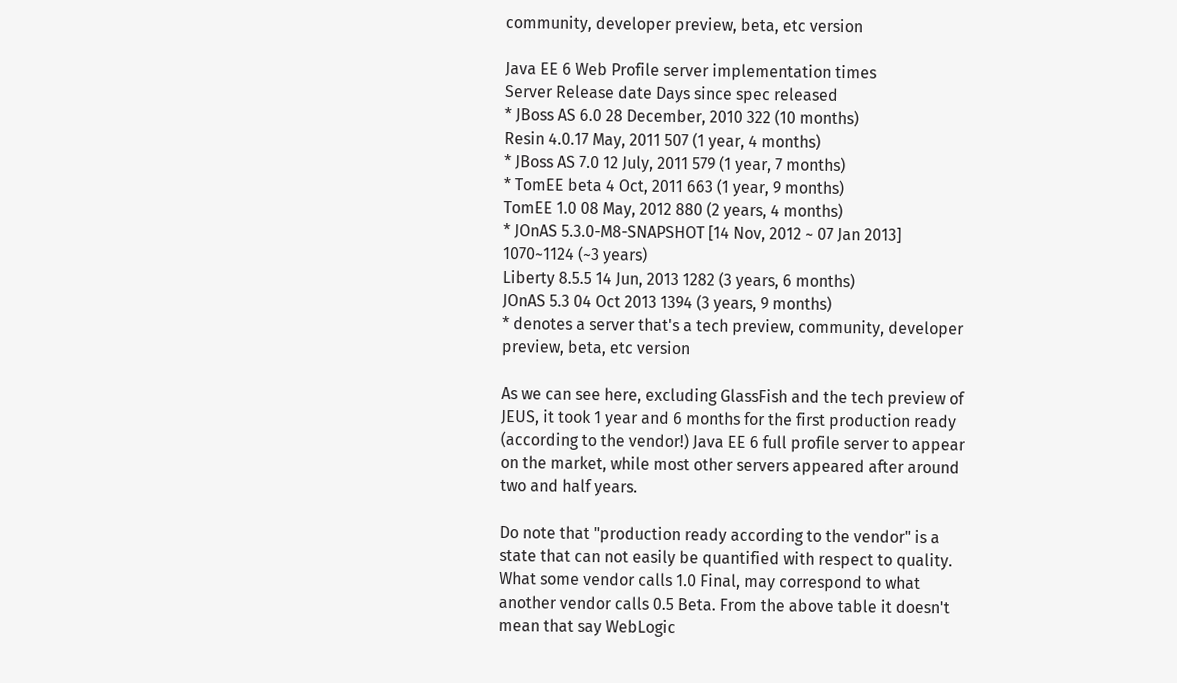community, developer preview, beta, etc version

Java EE 6 Web Profile server implementation times
Server Release date Days since spec released
* JBoss AS 6.0 28 December, 2010 322 (10 months)
Resin 4.0.17 May, 2011 507 (1 year, 4 months)
* JBoss AS 7.0 12 July, 2011 579 (1 year, 7 months)
* TomEE beta 4 Oct, 2011 663 (1 year, 9 months)
TomEE 1.0 08 May, 2012 880 (2 years, 4 months)
* JOnAS 5.3.0-M8-SNAPSHOT [14 Nov, 2012 ~ 07 Jan 2013] 1070~1124 (~3 years)
Liberty 8.5.5 14 Jun, 2013 1282 (3 years, 6 months)
JOnAS 5.3 04 Oct 2013 1394 (3 years, 9 months)
* denotes a server that's a tech preview, community, developer preview, beta, etc version

As we can see here, excluding GlassFish and the tech preview of JEUS, it took 1 year and 6 months for the first production ready (according to the vendor!) Java EE 6 full profile server to appear on the market, while most other servers appeared after around two and half years.

Do note that "production ready according to the vendor" is a state that can not easily be quantified with respect to quality. What some vendor calls 1.0 Final, may correspond to what another vendor calls 0.5 Beta. From the above table it doesn't mean that say WebLogic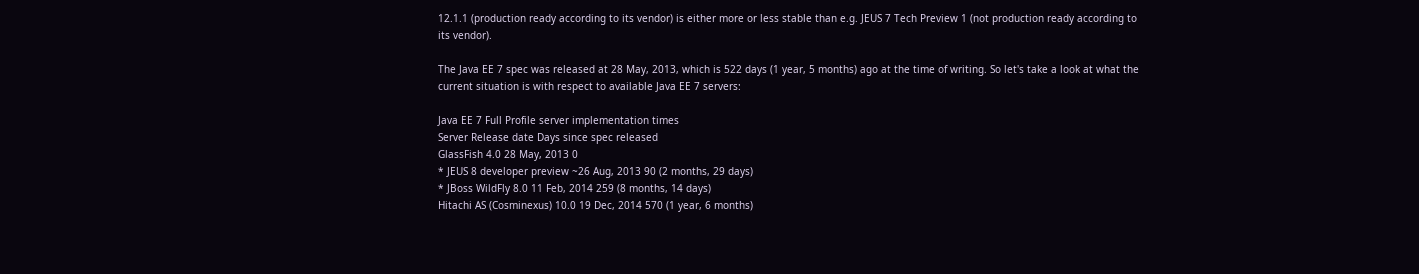12.1.1 (production ready according to its vendor) is either more or less stable than e.g. JEUS 7 Tech Preview 1 (not production ready according to its vendor).

The Java EE 7 spec was released at 28 May, 2013, which is 522 days (1 year, 5 months) ago at the time of writing. So let's take a look at what the current situation is with respect to available Java EE 7 servers:

Java EE 7 Full Profile server implementation times
Server Release date Days since spec released
GlassFish 4.0 28 May, 2013 0
* JEUS 8 developer preview ~26 Aug, 2013 90 (2 months, 29 days)
* JBoss WildFly 8.0 11 Feb, 2014 259 (8 months, 14 days)
Hitachi AS (Cosminexus) 10.0 19 Dec, 2014 570 (1 year, 6 months)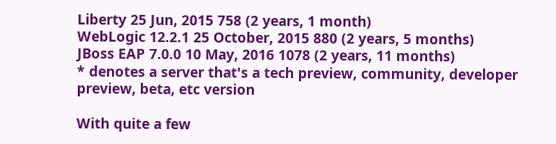Liberty 25 Jun, 2015 758 (2 years, 1 month)
WebLogic 12.2.1 25 October, 2015 880 (2 years, 5 months)
JBoss EAP 7.0.0 10 May, 2016 1078 (2 years, 11 months)
* denotes a server that's a tech preview, community, developer preview, beta, etc version

With quite a few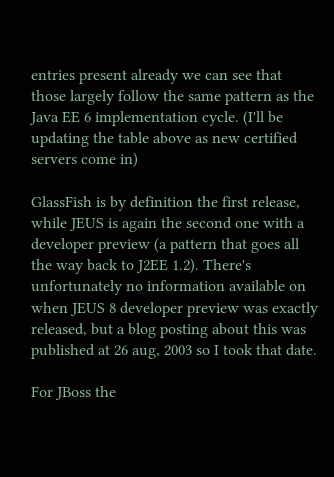entries present already we can see that those largely follow the same pattern as the Java EE 6 implementation cycle. (I'll be updating the table above as new certified servers come in)

GlassFish is by definition the first release, while JEUS is again the second one with a developer preview (a pattern that goes all the way back to J2EE 1.2). There's unfortunately no information available on when JEUS 8 developer preview was exactly released, but a blog posting about this was published at 26 aug, 2003 so I took that date.

For JBoss the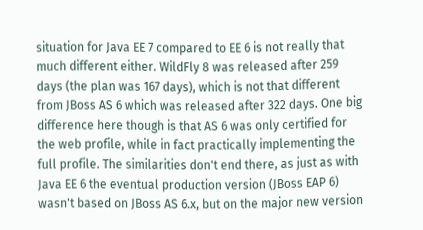situation for Java EE 7 compared to EE 6 is not really that much different either. WildFly 8 was released after 259 days (the plan was 167 days), which is not that different from JBoss AS 6 which was released after 322 days. One big difference here though is that AS 6 was only certified for the web profile, while in fact practically implementing the full profile. The similarities don't end there, as just as with Java EE 6 the eventual production version (JBoss EAP 6) wasn't based on JBoss AS 6.x, but on the major new version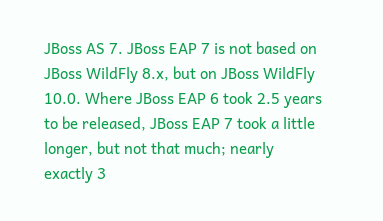JBoss AS 7. JBoss EAP 7 is not based on JBoss WildFly 8.x, but on JBoss WildFly 10.0. Where JBoss EAP 6 took 2.5 years to be released, JBoss EAP 7 took a little longer, but not that much; nearly exactly 3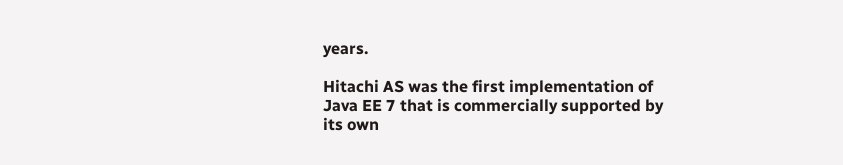years.

Hitachi AS was the first implementation of Java EE 7 that is commercially supported by its own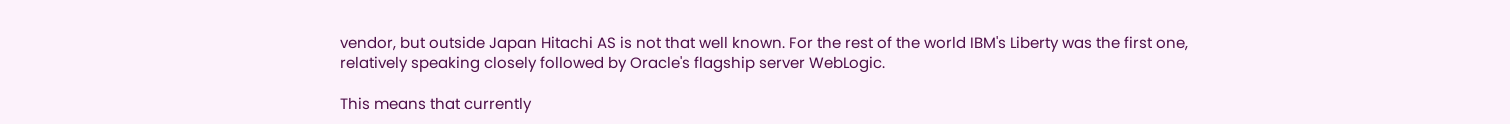vendor, but outside Japan Hitachi AS is not that well known. For the rest of the world IBM's Liberty was the first one, relatively speaking closely followed by Oracle's flagship server WebLogic.

This means that currently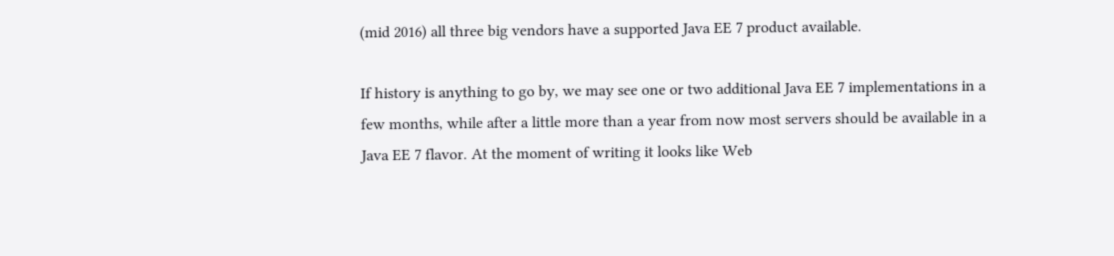(mid 2016) all three big vendors have a supported Java EE 7 product available.

If history is anything to go by, we may see one or two additional Java EE 7 implementations in a few months, while after a little more than a year from now most servers should be available in a Java EE 7 flavor. At the moment of writing it looks like Web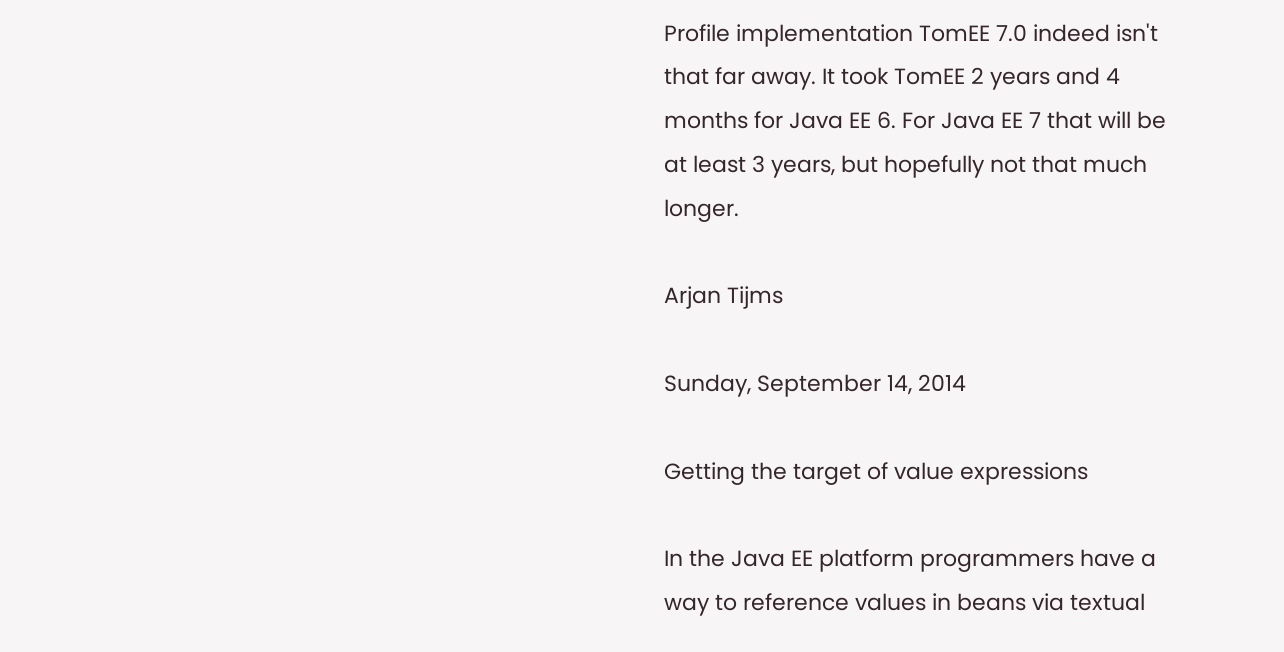Profile implementation TomEE 7.0 indeed isn't that far away. It took TomEE 2 years and 4 months for Java EE 6. For Java EE 7 that will be at least 3 years, but hopefully not that much longer.

Arjan Tijms

Sunday, September 14, 2014

Getting the target of value expressions

In the Java EE platform programmers have a way to reference values in beans via textual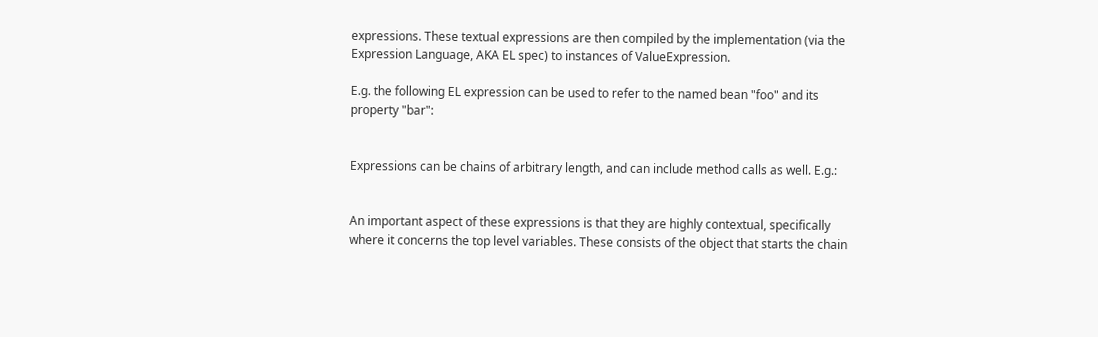expressions. These textual expressions are then compiled by the implementation (via the Expression Language, AKA EL spec) to instances of ValueExpression.

E.g. the following EL expression can be used to refer to the named bean "foo" and its property "bar":


Expressions can be chains of arbitrary length, and can include method calls as well. E.g.:


An important aspect of these expressions is that they are highly contextual, specifically where it concerns the top level variables. These consists of the object that starts the chain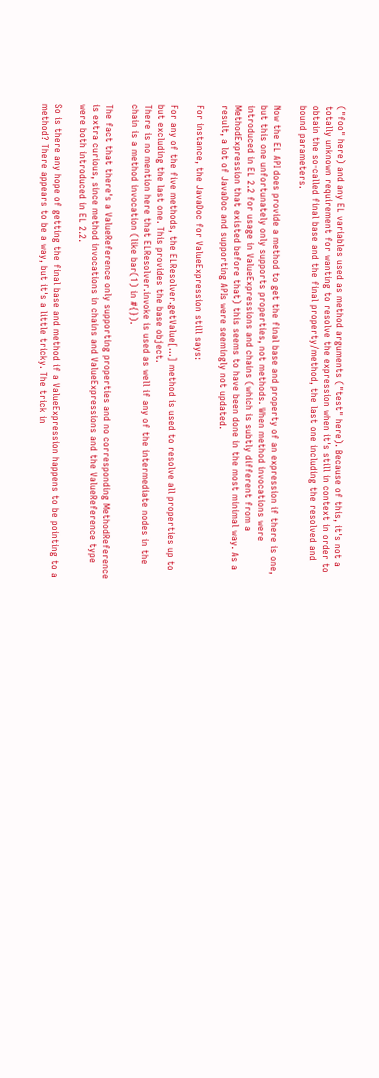("foo" here) and any EL variables used as method arguments ("test" here). Because of this, it's not a totally unknown requirement for wanting to resolve the expression when it's still in context in order to obtain the so-called final base and the final property/method, the last one including the resolved and bound parameters.

Now the EL API does provide a method to get the final base and property of an expression if there is one, but this one unfortunately only supports properties, not methods. When method invocations were introduced in EL 2.2 for usage in ValueExpressions and chains (which is subtly different from a MethodExpression that existed before that) this seems to have been done in the most minimal way. As a result, a lot of JavaDoc and supporting APIs were seemingly not updated.

For instance, the JavaDoc for ValueExpression still says:

For any of the five methods, the ELResolver.getValue[...] method is used to resolve all properties up to but excluding the last one. This provides the base object.
There is no mention here that ELResolver.invoke is used as well if any of the intermediate nodes in the chain is a method invocation (like bar(1) in #{}).

The fact that there's a ValueReference only supporting properties and no corresponding MethodReference is extra curious, since method invocations in chains and ValueExpressions and the ValueReference type were both introduced in EL 2.2.

So is there any hope of getting the final base and method if a ValueExpression happens to be pointing to a method? There appears to be a way, but it's a little tricky. The trick in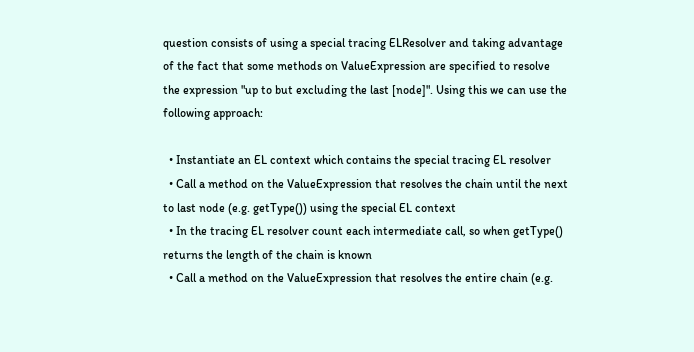question consists of using a special tracing ELResolver and taking advantage of the fact that some methods on ValueExpression are specified to resolve the expression "up to but excluding the last [node]". Using this we can use the following approach:

  • Instantiate an EL context which contains the special tracing EL resolver
  • Call a method on the ValueExpression that resolves the chain until the next to last node (e.g. getType()) using the special EL context
  • In the tracing EL resolver count each intermediate call, so when getType() returns the length of the chain is known
  • Call a method on the ValueExpression that resolves the entire chain (e.g.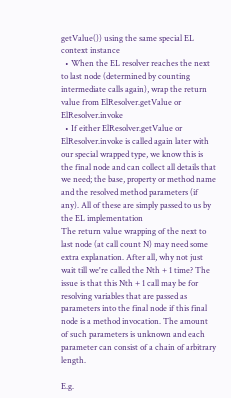getValue()) using the same special EL context instance
  • When the EL resolver reaches the next to last node (determined by counting intermediate calls again), wrap the return value from ElResolver.getValue or ElResolver.invoke
  • If either ElResolver.getValue or ElResolver.invoke is called again later with our special wrapped type, we know this is the final node and can collect all details that we need; the base, property or method name and the resolved method parameters (if any). All of these are simply passed to us by the EL implementation
The return value wrapping of the next to last node (at call count N) may need some extra explanation. After all, why not just wait till we're called the Nth + 1 time? The issue is that this Nth + 1 call may be for resolving variables that are passed as parameters into the final node if this final node is a method invocation. The amount of such parameters is unknown and each parameter can consist of a chain of arbitrary length.

E.g.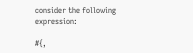consider the following expression:

#{,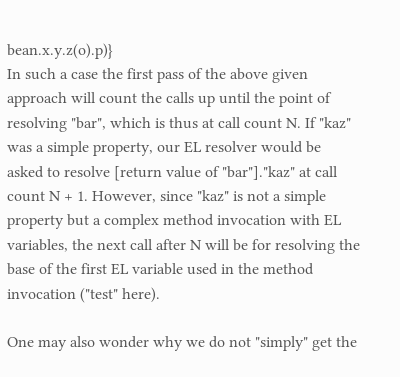bean.x.y.z(o).p)}
In such a case the first pass of the above given approach will count the calls up until the point of resolving "bar", which is thus at call count N. If "kaz" was a simple property, our EL resolver would be asked to resolve [return value of "bar"]."kaz" at call count N + 1. However, since "kaz" is not a simple property but a complex method invocation with EL variables, the next call after N will be for resolving the base of the first EL variable used in the method invocation ("test" here).

One may also wonder why we do not "simply" get the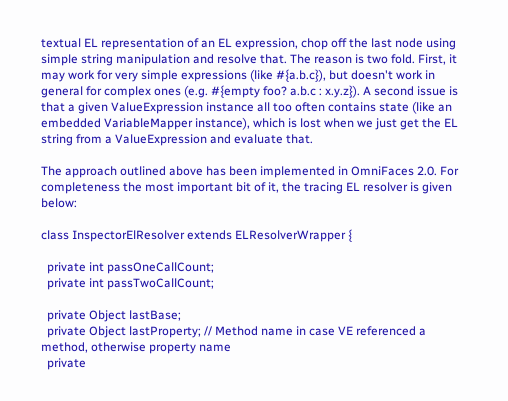textual EL representation of an EL expression, chop off the last node using simple string manipulation and resolve that. The reason is two fold. First, it may work for very simple expressions (like #{a.b.c}), but doesn't work in general for complex ones (e.g. #{empty foo? a.b.c : x.y.z}). A second issue is that a given ValueExpression instance all too often contains state (like an embedded VariableMapper instance), which is lost when we just get the EL string from a ValueExpression and evaluate that.

The approach outlined above has been implemented in OmniFaces 2.0. For completeness the most important bit of it, the tracing EL resolver is given below:

class InspectorElResolver extends ELResolverWrapper {

  private int passOneCallCount;
  private int passTwoCallCount;

  private Object lastBase;
  private Object lastProperty; // Method name in case VE referenced a method, otherwise property name
  private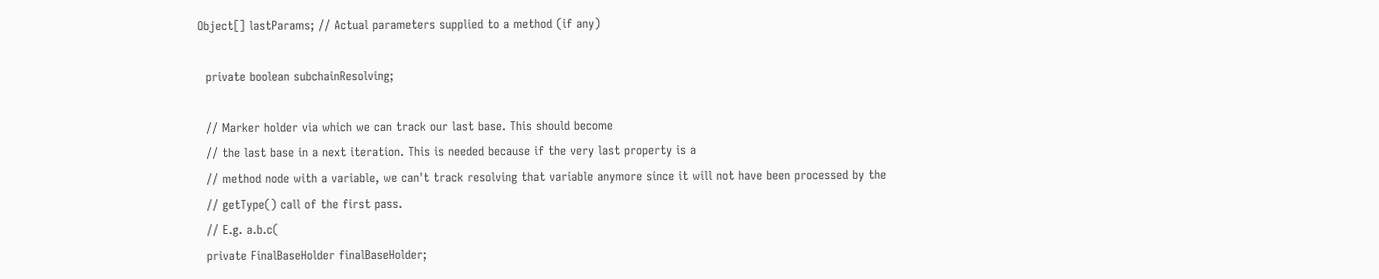Object[] lastParams; // Actual parameters supplied to a method (if any)

  private boolean subchainResolving;

  // Marker holder via which we can track our last base. This should become
  // the last base in a next iteration. This is needed because if the very last property is a
  // method node with a variable, we can't track resolving that variable anymore since it will not have been processed by the
  // getType() call of the first pass.
  // E.g. a.b.c(
  private FinalBaseHolder finalBaseHolder;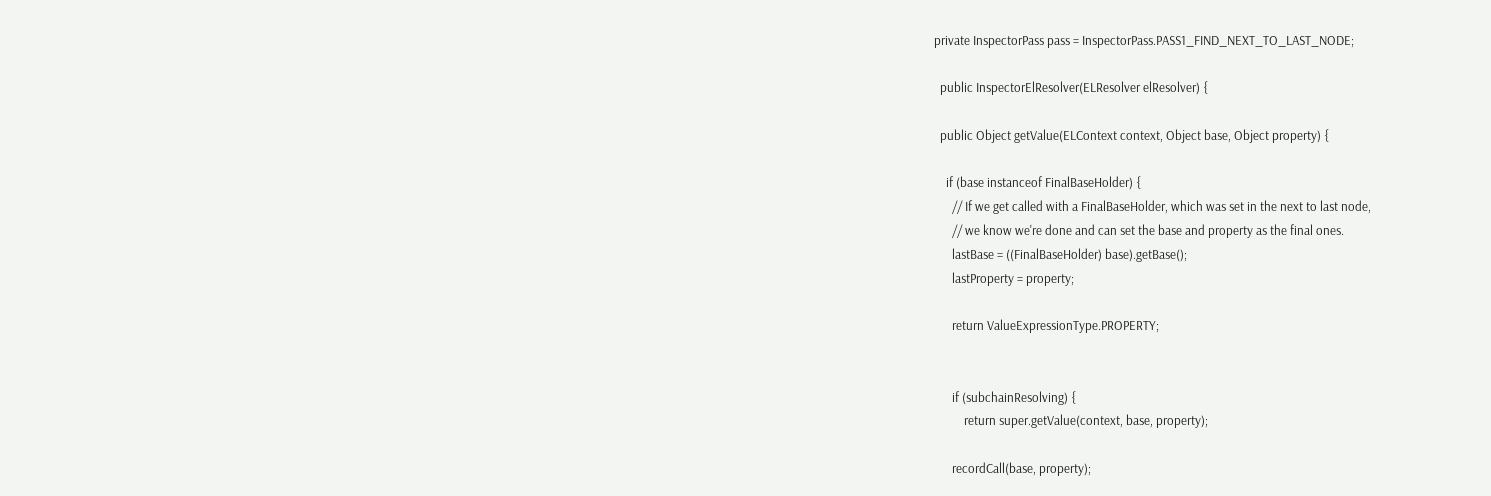private InspectorPass pass = InspectorPass.PASS1_FIND_NEXT_TO_LAST_NODE;

  public InspectorElResolver(ELResolver elResolver) {

  public Object getValue(ELContext context, Object base, Object property) {

    if (base instanceof FinalBaseHolder) {
      // If we get called with a FinalBaseHolder, which was set in the next to last node,
      // we know we're done and can set the base and property as the final ones.
      lastBase = ((FinalBaseHolder) base).getBase();
      lastProperty = property;

      return ValueExpressionType.PROPERTY;


      if (subchainResolving) {
          return super.getValue(context, base, property);

      recordCall(base, property);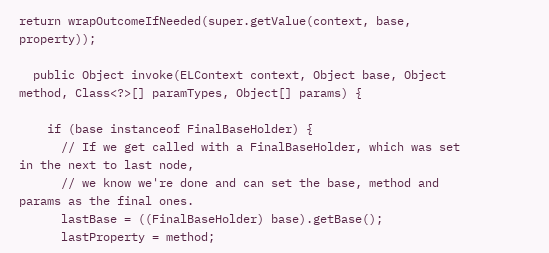return wrapOutcomeIfNeeded(super.getValue(context, base, property));

  public Object invoke(ELContext context, Object base, Object method, Class<?>[] paramTypes, Object[] params) {

    if (base instanceof FinalBaseHolder) {
      // If we get called with a FinalBaseHolder, which was set in the next to last node,
      // we know we're done and can set the base, method and params as the final ones.
      lastBase = ((FinalBaseHolder) base).getBase();
      lastProperty = method;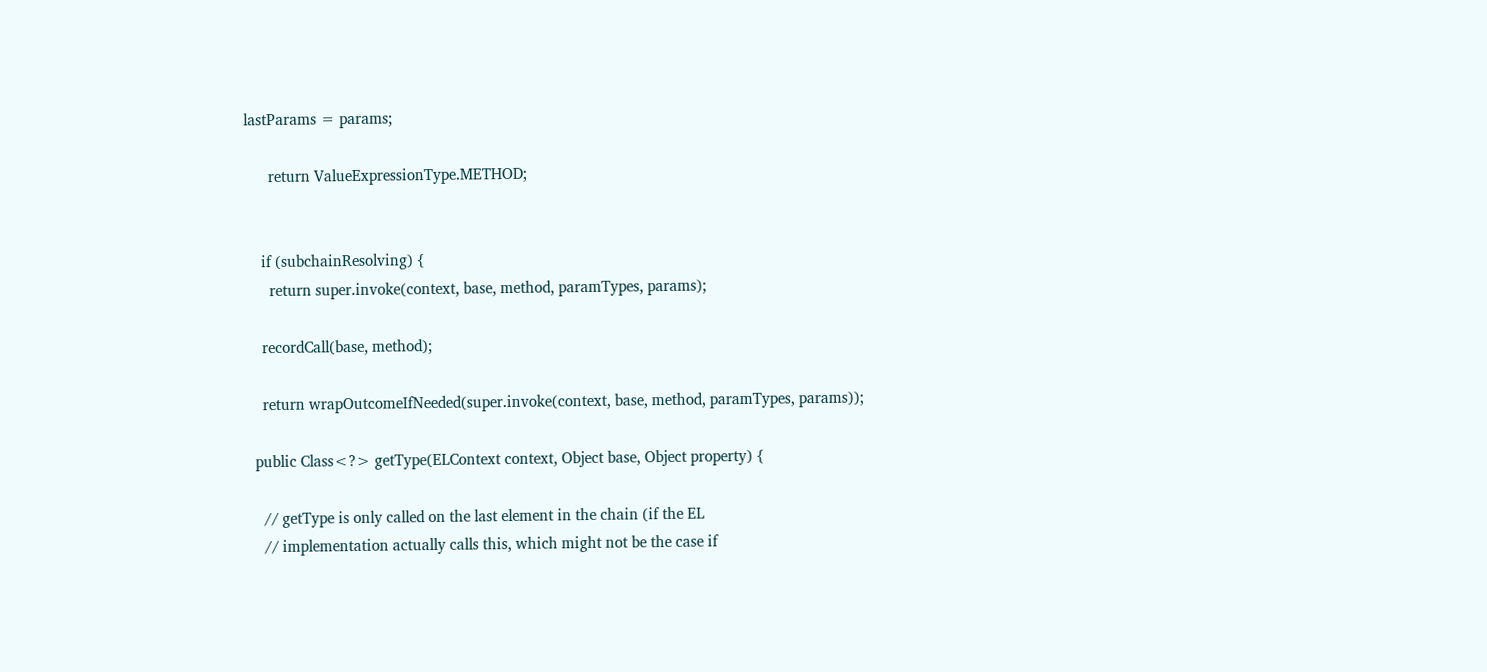lastParams = params;

      return ValueExpressionType.METHOD;


    if (subchainResolving) {
      return super.invoke(context, base, method, paramTypes, params);

    recordCall(base, method);

    return wrapOutcomeIfNeeded(super.invoke(context, base, method, paramTypes, params));

  public Class<?> getType(ELContext context, Object base, Object property) {

    // getType is only called on the last element in the chain (if the EL
    // implementation actually calls this, which might not be the case if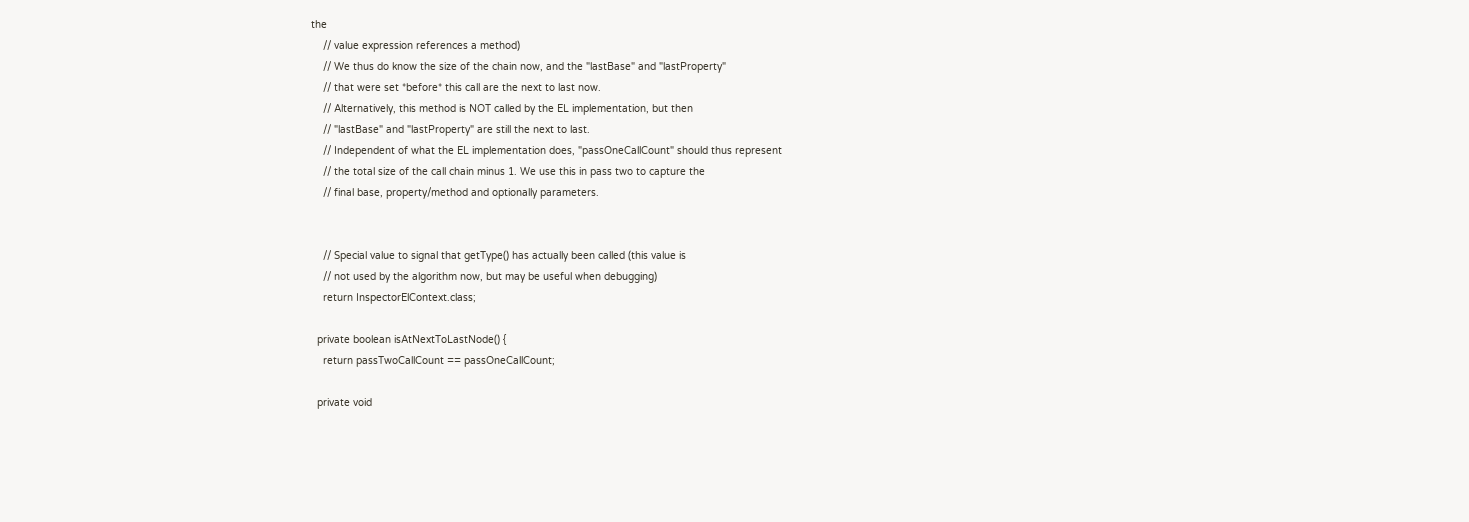the
    // value expression references a method)
    // We thus do know the size of the chain now, and the "lastBase" and "lastProperty"
    // that were set *before* this call are the next to last now.
    // Alternatively, this method is NOT called by the EL implementation, but then
    // "lastBase" and "lastProperty" are still the next to last.
    // Independent of what the EL implementation does, "passOneCallCount" should thus represent
    // the total size of the call chain minus 1. We use this in pass two to capture the
    // final base, property/method and optionally parameters.


    // Special value to signal that getType() has actually been called (this value is
    // not used by the algorithm now, but may be useful when debugging)
    return InspectorElContext.class;

  private boolean isAtNextToLastNode() {
    return passTwoCallCount == passOneCallCount;

  private void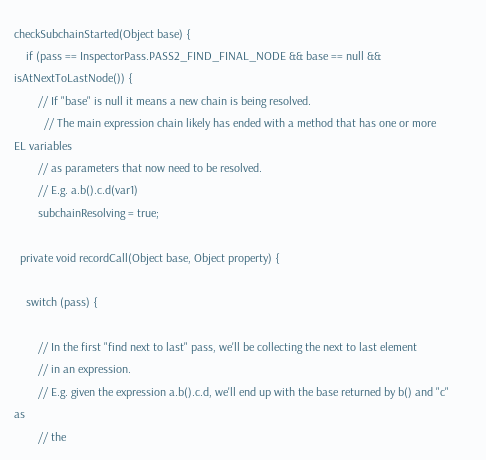checkSubchainStarted(Object base) {
    if (pass == InspectorPass.PASS2_FIND_FINAL_NODE && base == null && isAtNextToLastNode()) {
        // If "base" is null it means a new chain is being resolved.
          // The main expression chain likely has ended with a method that has one or more EL variables
        // as parameters that now need to be resolved.
        // E.g. a.b().c.d(var1)
        subchainResolving = true;

  private void recordCall(Object base, Object property) {

    switch (pass) {

        // In the first "find next to last" pass, we'll be collecting the next to last element
        // in an expression.
        // E.g. given the expression a.b().c.d, we'll end up with the base returned by b() and "c" as
        // the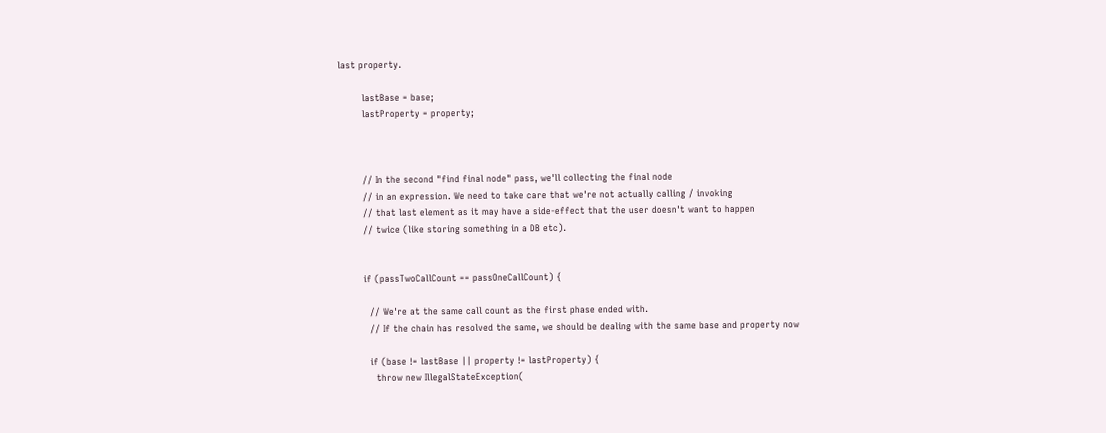last property.

        lastBase = base;
        lastProperty = property;



        // In the second "find final node" pass, we'll collecting the final node
        // in an expression. We need to take care that we're not actually calling / invoking
        // that last element as it may have a side-effect that the user doesn't want to happen
        // twice (like storing something in a DB etc).


        if (passTwoCallCount == passOneCallCount) {

          // We're at the same call count as the first phase ended with.
          // If the chain has resolved the same, we should be dealing with the same base and property now

          if (base != lastBase || property != lastProperty) {
            throw new IllegalStateException(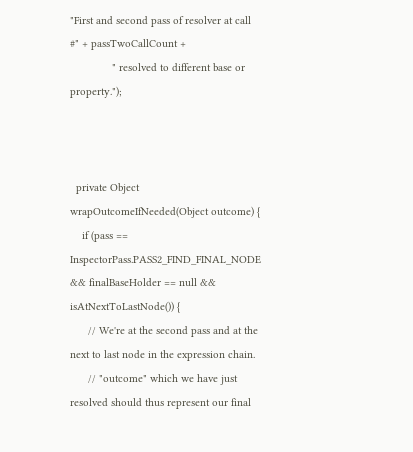"First and second pass of resolver at call #" + passTwoCallCount +
              " resolved to different base or property.");



  private Object wrapOutcomeIfNeeded(Object outcome) {
    if (pass == InspectorPass.PASS2_FIND_FINAL_NODE && finalBaseHolder == null && isAtNextToLastNode()) {
      // We're at the second pass and at the next to last node in the expression chain.
      // "outcome" which we have just resolved should thus represent our final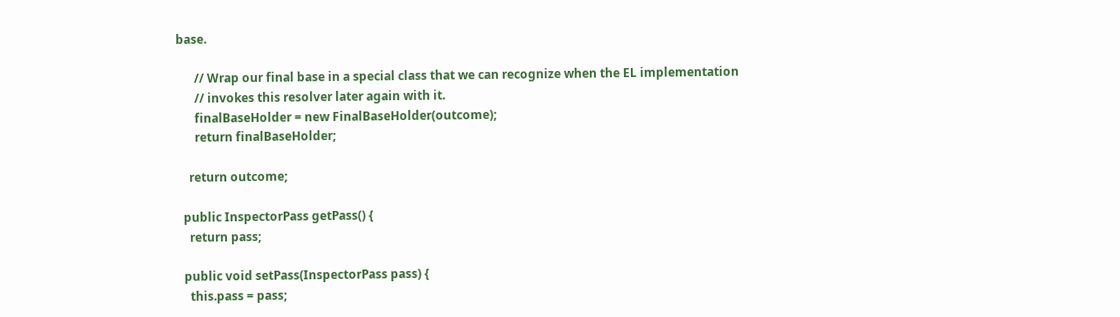base.

      // Wrap our final base in a special class that we can recognize when the EL implementation
      // invokes this resolver later again with it.
      finalBaseHolder = new FinalBaseHolder(outcome);
      return finalBaseHolder;

    return outcome;

  public InspectorPass getPass() {
    return pass;

  public void setPass(InspectorPass pass) {
    this.pass = pass;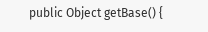public Object getBase() {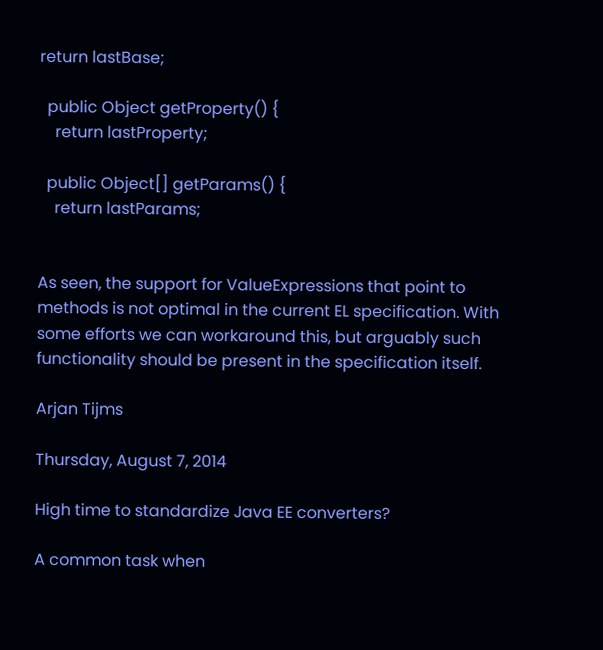return lastBase;

  public Object getProperty() {
    return lastProperty;

  public Object[] getParams() {
    return lastParams;


As seen, the support for ValueExpressions that point to methods is not optimal in the current EL specification. With some efforts we can workaround this, but arguably such functionality should be present in the specification itself.

Arjan Tijms

Thursday, August 7, 2014

High time to standardize Java EE converters?

A common task when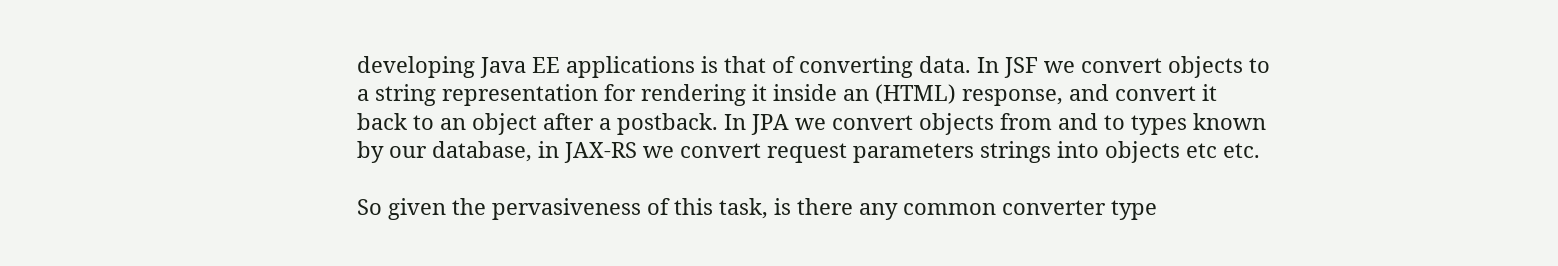developing Java EE applications is that of converting data. In JSF we convert objects to a string representation for rendering it inside an (HTML) response, and convert it back to an object after a postback. In JPA we convert objects from and to types known by our database, in JAX-RS we convert request parameters strings into objects etc etc.

So given the pervasiveness of this task, is there any common converter type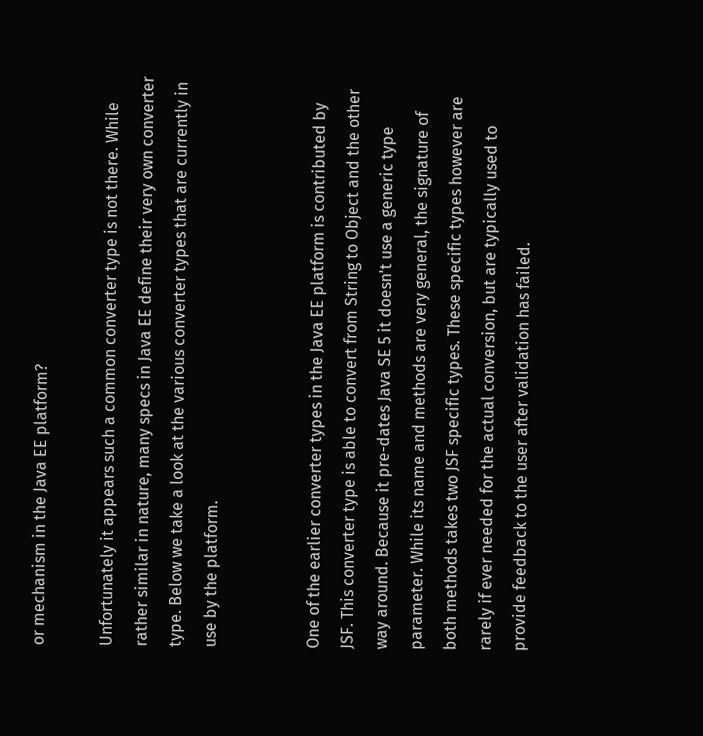or mechanism in the Java EE platform?

Unfortunately it appears such a common converter type is not there. While rather similar in nature, many specs in Java EE define their very own converter type. Below we take a look at the various converter types that are currently in use by the platform.


One of the earlier converter types in the Java EE platform is contributed by JSF. This converter type is able to convert from String to Object and the other way around. Because it pre-dates Java SE 5 it doesn't use a generic type parameter. While its name and methods are very general, the signature of both methods takes two JSF specific types. These specific types however are rarely if ever needed for the actual conversion, but are typically used to provide feedback to the user after validation has failed.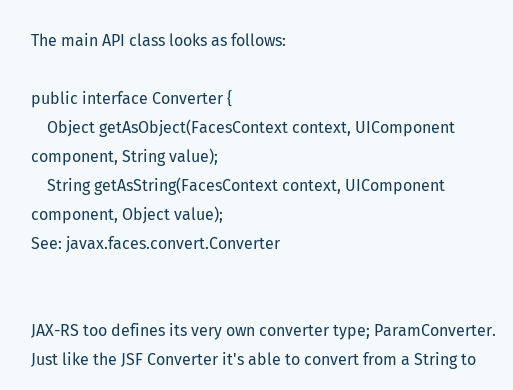The main API class looks as follows:

public interface Converter {
    Object getAsObject(FacesContext context, UIComponent component, String value);
    String getAsString(FacesContext context, UIComponent component, Object value);
See: javax.faces.convert.Converter


JAX-RS too defines its very own converter type; ParamConverter. Just like the JSF Converter it's able to convert from a String to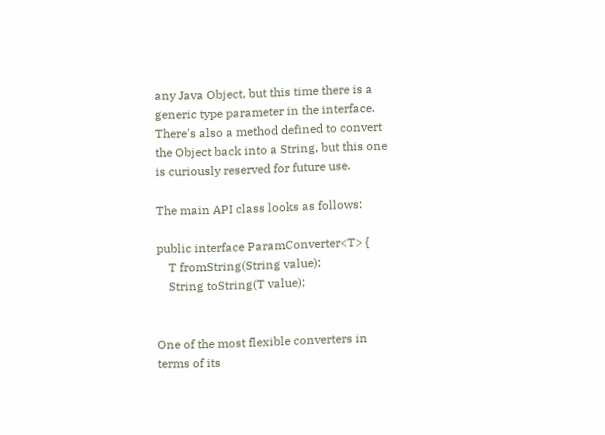any Java Object, but this time there is a generic type parameter in the interface. There's also a method defined to convert the Object back into a String, but this one is curiously reserved for future use.

The main API class looks as follows:

public interface ParamConverter<T> {
    T fromString(String value);
    String toString(T value);


One of the most flexible converters in terms of its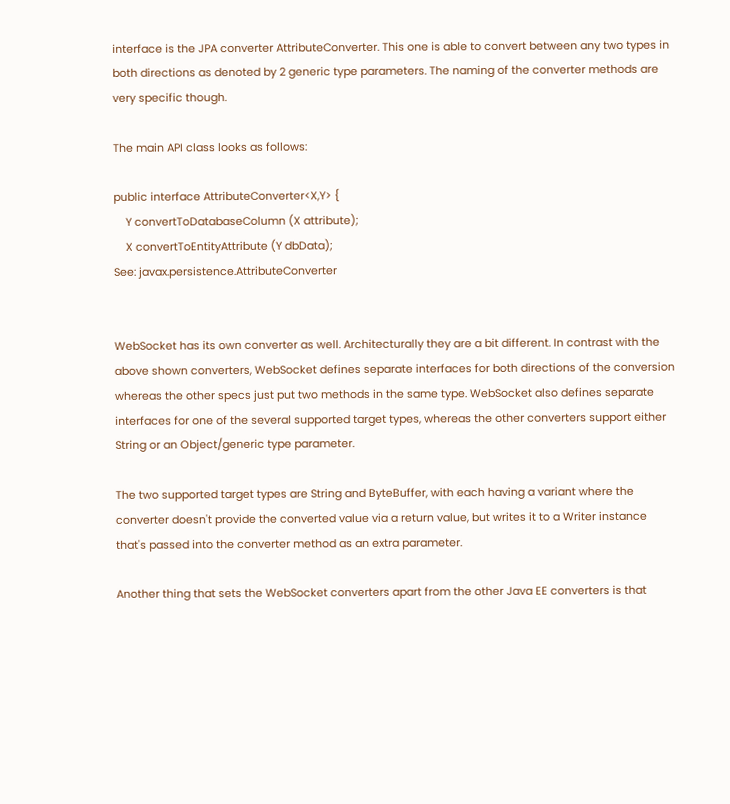interface is the JPA converter AttributeConverter. This one is able to convert between any two types in both directions as denoted by 2 generic type parameters. The naming of the converter methods are very specific though.

The main API class looks as follows:

public interface AttributeConverter<X,Y> {
    Y convertToDatabaseColumn (X attribute);
    X convertToEntityAttribute (Y dbData);
See: javax.persistence.AttributeConverter


WebSocket has its own converter as well. Architecturally they are a bit different. In contrast with the above shown converters, WebSocket defines separate interfaces for both directions of the conversion whereas the other specs just put two methods in the same type. WebSocket also defines separate interfaces for one of the several supported target types, whereas the other converters support either String or an Object/generic type parameter.

The two supported target types are String and ByteBuffer, with each having a variant where the converter doesn't provide the converted value via a return value, but writes it to a Writer instance that's passed into the converter method as an extra parameter.

Another thing that sets the WebSocket converters apart from the other Java EE converters is that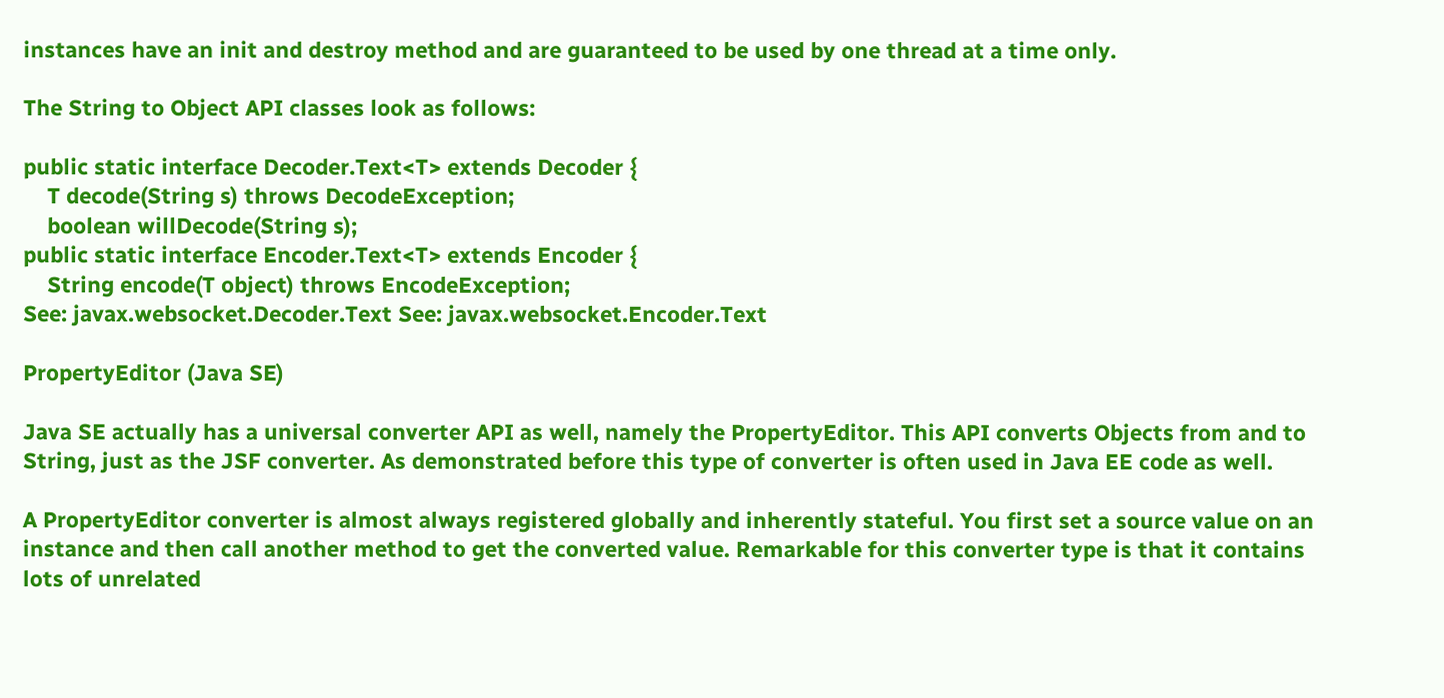instances have an init and destroy method and are guaranteed to be used by one thread at a time only.

The String to Object API classes look as follows:

public static interface Decoder.Text<T> extends Decoder {
    T decode(String s) throws DecodeException;
    boolean willDecode(String s);
public static interface Encoder.Text<T> extends Encoder {
    String encode(T object) throws EncodeException;
See: javax.websocket.Decoder.Text See: javax.websocket.Encoder.Text

PropertyEditor (Java SE)

Java SE actually has a universal converter API as well, namely the PropertyEditor. This API converts Objects from and to String, just as the JSF converter. As demonstrated before this type of converter is often used in Java EE code as well.

A PropertyEditor converter is almost always registered globally and inherently stateful. You first set a source value on an instance and then call another method to get the converted value. Remarkable for this converter type is that it contains lots of unrelated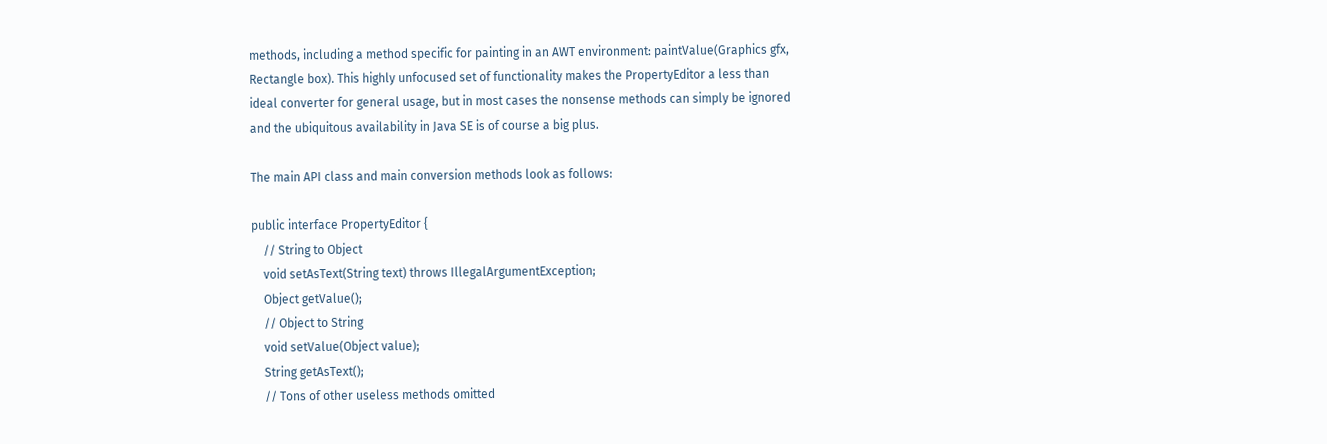methods, including a method specific for painting in an AWT environment: paintValue(Graphics gfx, Rectangle box). This highly unfocused set of functionality makes the PropertyEditor a less than ideal converter for general usage, but in most cases the nonsense methods can simply be ignored and the ubiquitous availability in Java SE is of course a big plus.

The main API class and main conversion methods look as follows:

public interface PropertyEditor {
    // String to Object
    void setAsText(String text) throws IllegalArgumentException;
    Object getValue();
    // Object to String
    void setValue(Object value);
    String getAsText();
    // Tons of other useless methods omitted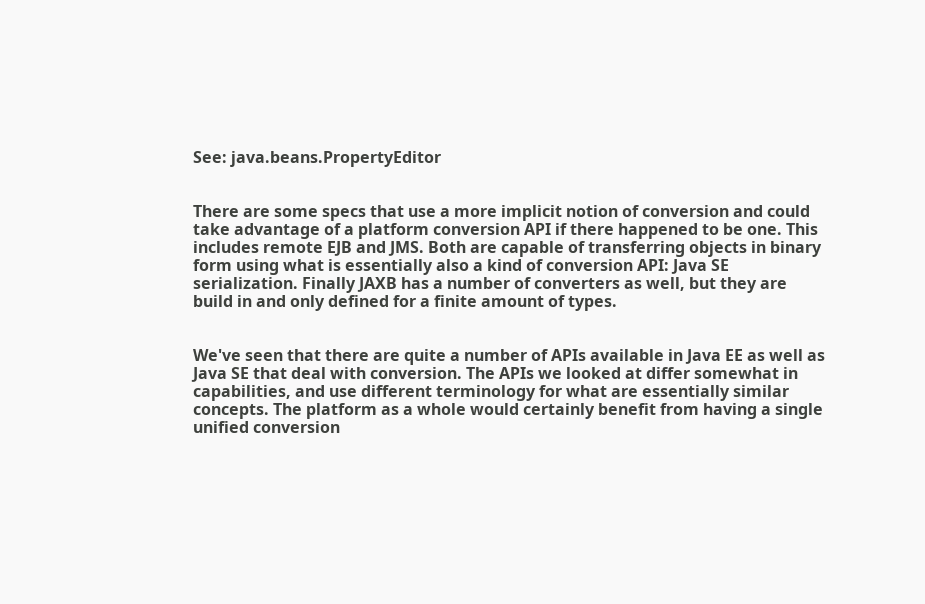See: java.beans.PropertyEditor


There are some specs that use a more implicit notion of conversion and could take advantage of a platform conversion API if there happened to be one. This includes remote EJB and JMS. Both are capable of transferring objects in binary form using what is essentially also a kind of conversion API: Java SE serialization. Finally JAXB has a number of converters as well, but they are build in and only defined for a finite amount of types.


We've seen that there are quite a number of APIs available in Java EE as well as Java SE that deal with conversion. The APIs we looked at differ somewhat in capabilities, and use different terminology for what are essentially similar concepts. The platform as a whole would certainly benefit from having a single unified conversion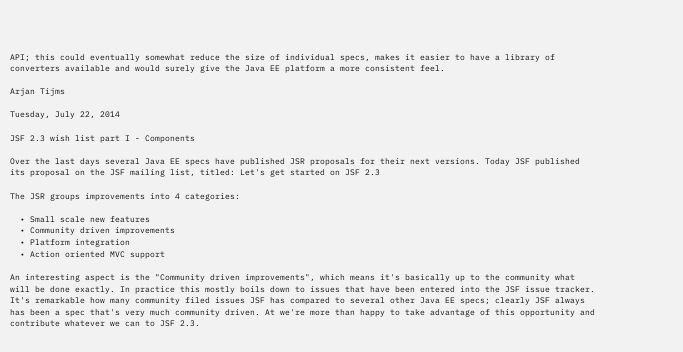API; this could eventually somewhat reduce the size of individual specs, makes it easier to have a library of converters available and would surely give the Java EE platform a more consistent feel.

Arjan Tijms

Tuesday, July 22, 2014

JSF 2.3 wish list part I - Components

Over the last days several Java EE specs have published JSR proposals for their next versions. Today JSF published its proposal on the JSF mailing list, titled: Let's get started on JSF 2.3

The JSR groups improvements into 4 categories:

  • Small scale new features
  • Community driven improvements
  • Platform integration
  • Action oriented MVC support

An interesting aspect is the "Community driven improvements", which means it's basically up to the community what will be done exactly. In practice this mostly boils down to issues that have been entered into the JSF issue tracker. It's remarkable how many community filed issues JSF has compared to several other Java EE specs; clearly JSF always has been a spec that's very much community driven. At we're more than happy to take advantage of this opportunity and contribute whatever we can to JSF 2.3.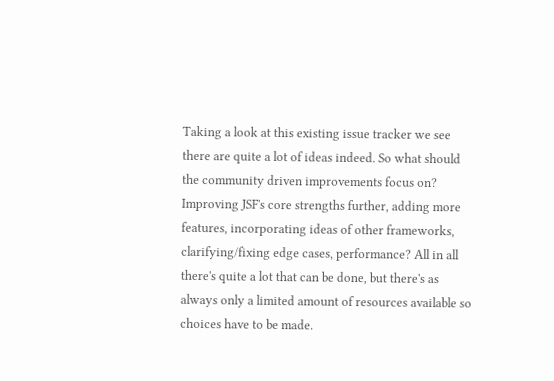Taking a look at this existing issue tracker we see there are quite a lot of ideas indeed. So what should the community driven improvements focus on? Improving JSF's core strengths further, adding more features, incorporating ideas of other frameworks, clarifying/fixing edge cases, performance? All in all there's quite a lot that can be done, but there's as always only a limited amount of resources available so choices have to be made.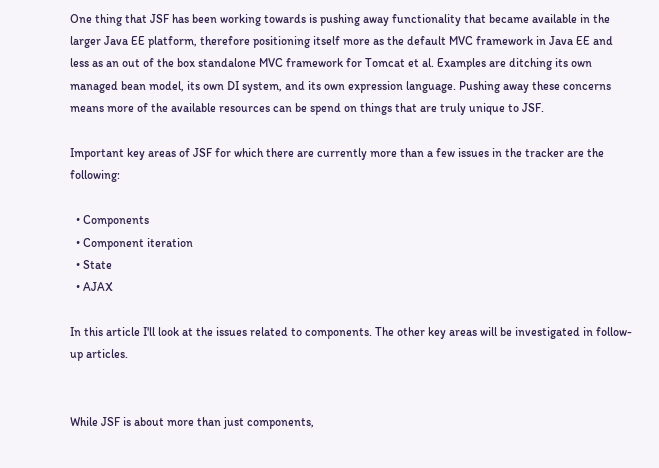One thing that JSF has been working towards is pushing away functionality that became available in the larger Java EE platform, therefore positioning itself more as the default MVC framework in Java EE and less as an out of the box standalone MVC framework for Tomcat et al. Examples are ditching its own managed bean model, its own DI system, and its own expression language. Pushing away these concerns means more of the available resources can be spend on things that are truly unique to JSF.

Important key areas of JSF for which there are currently more than a few issues in the tracker are the following:

  • Components
  • Component iteration
  • State
  • AJAX

In this article I'll look at the issues related to components. The other key areas will be investigated in follow-up articles.


While JSF is about more than just components,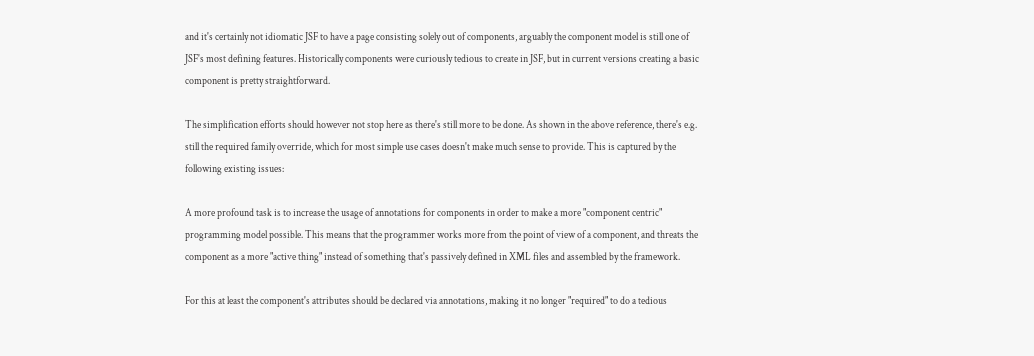and it's certainly not idiomatic JSF to have a page consisting solely out of components, arguably the component model is still one of JSF's most defining features. Historically components were curiously tedious to create in JSF, but in current versions creating a basic component is pretty straightforward.

The simplification efforts should however not stop here as there's still more to be done. As shown in the above reference, there's e.g. still the required family override, which for most simple use cases doesn't make much sense to provide. This is captured by the following existing issues:

A more profound task is to increase the usage of annotations for components in order to make a more "component centric" programming model possible. This means that the programmer works more from the point of view of a component, and threats the component as a more "active thing" instead of something that's passively defined in XML files and assembled by the framework.

For this at least the component's attributes should be declared via annotations, making it no longer "required" to do a tedious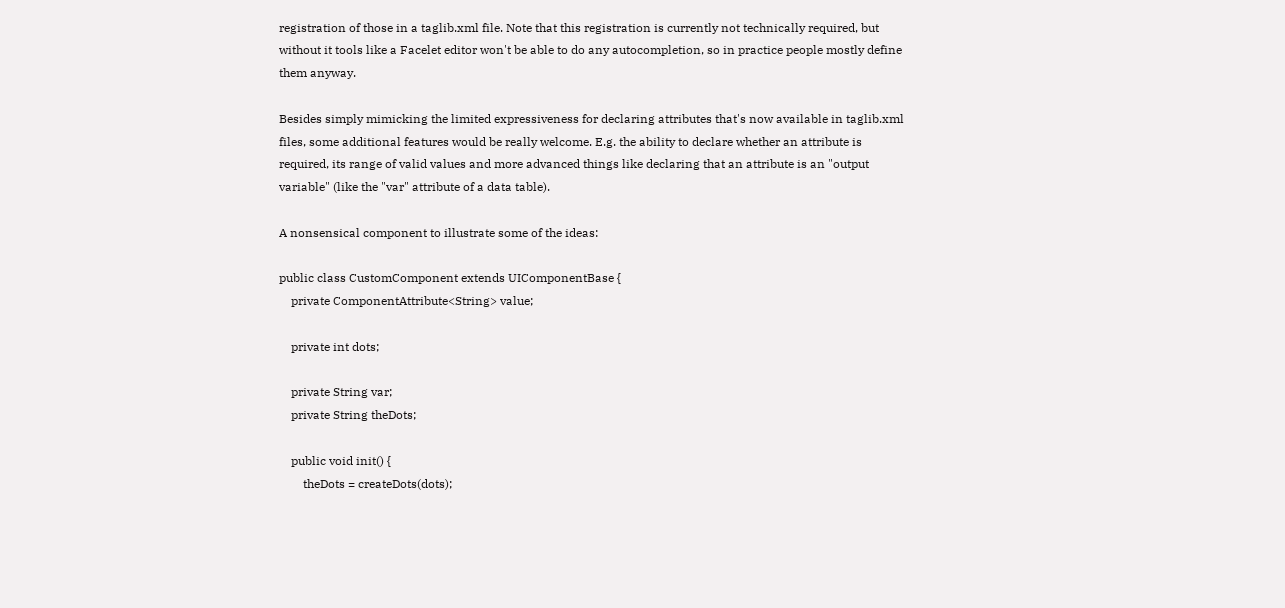registration of those in a taglib.xml file. Note that this registration is currently not technically required, but without it tools like a Facelet editor won't be able to do any autocompletion, so in practice people mostly define them anyway.

Besides simply mimicking the limited expressiveness for declaring attributes that's now available in taglib.xml files, some additional features would be really welcome. E.g. the ability to declare whether an attribute is required, its range of valid values and more advanced things like declaring that an attribute is an "output variable" (like the "var" attribute of a data table).

A nonsensical component to illustrate some of the ideas:

public class CustomComponent extends UIComponentBase {
    private ComponentAttribute<String> value;

    private int dots;

    private String var;
    private String theDots;

    public void init() {
        theDots = createDots(dots);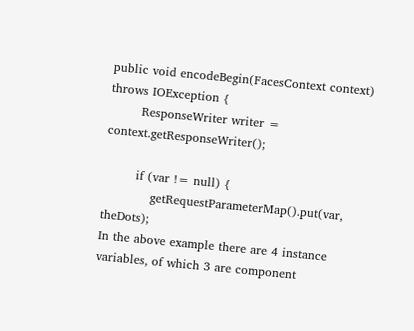public void encodeBegin(FacesContext context) throws IOException {
        ResponseWriter writer = context.getResponseWriter();

        if (var != null) {
            getRequestParameterMap().put(var, theDots);
In the above example there are 4 instance variables, of which 3 are component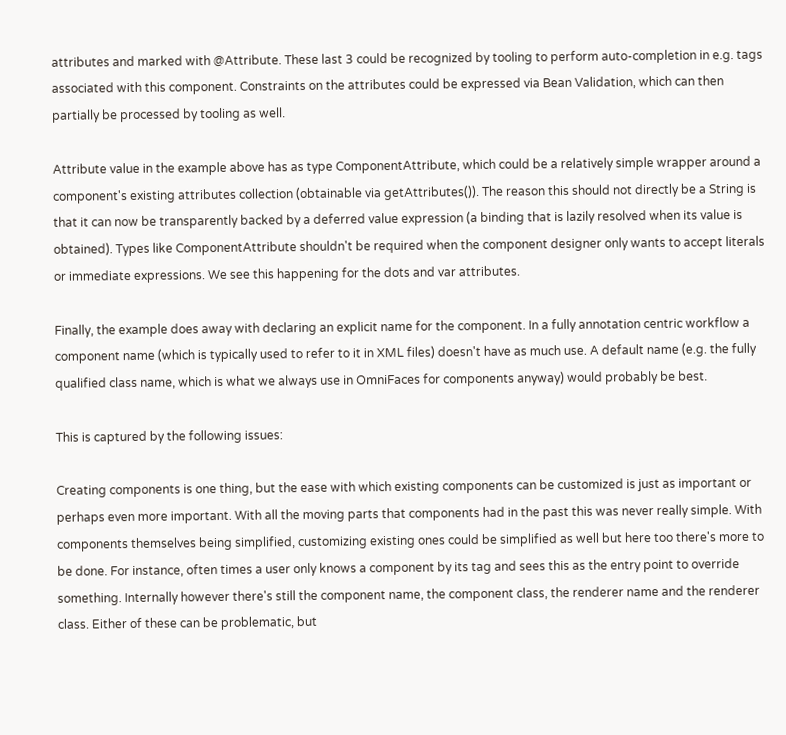attributes and marked with @Attribute. These last 3 could be recognized by tooling to perform auto-completion in e.g. tags associated with this component. Constraints on the attributes could be expressed via Bean Validation, which can then partially be processed by tooling as well.

Attribute value in the example above has as type ComponentAttribute, which could be a relatively simple wrapper around a component's existing attributes collection (obtainable via getAttributes()). The reason this should not directly be a String is that it can now be transparently backed by a deferred value expression (a binding that is lazily resolved when its value is obtained). Types like ComponentAttribute shouldn't be required when the component designer only wants to accept literals or immediate expressions. We see this happening for the dots and var attributes.

Finally, the example does away with declaring an explicit name for the component. In a fully annotation centric workflow a component name (which is typically used to refer to it in XML files) doesn't have as much use. A default name (e.g. the fully qualified class name, which is what we always use in OmniFaces for components anyway) would probably be best.

This is captured by the following issues:

Creating components is one thing, but the ease with which existing components can be customized is just as important or perhaps even more important. With all the moving parts that components had in the past this was never really simple. With components themselves being simplified, customizing existing ones could be simplified as well but here too there's more to be done. For instance, often times a user only knows a component by its tag and sees this as the entry point to override something. Internally however there's still the component name, the component class, the renderer name and the renderer class. Either of these can be problematic, but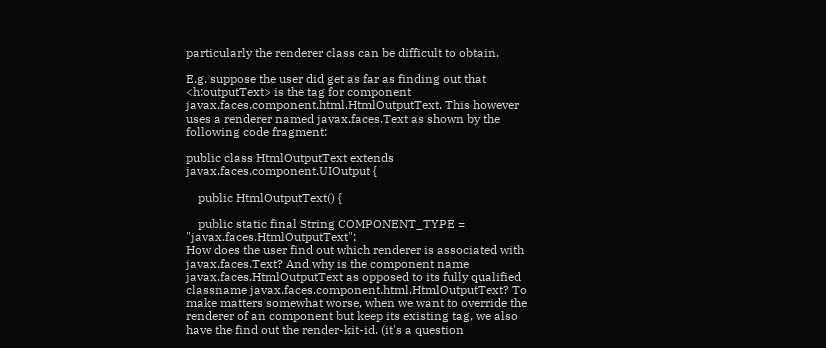particularly the renderer class can be difficult to obtain.

E.g. suppose the user did get as far as finding out that <h:outputText> is the tag for component javax.faces.component.html.HtmlOutputText. This however uses a renderer named javax.faces.Text as shown by the following code fragment:

public class HtmlOutputText extends javax.faces.component.UIOutput {

    public HtmlOutputText() {

    public static final String COMPONENT_TYPE = "javax.faces.HtmlOutputText";
How does the user find out which renderer is associated with javax.faces.Text? And why is the component name javax.faces.HtmlOutputText as opposed to its fully qualified classname javax.faces.component.html.HtmlOutputText? To make matters somewhat worse, when we want to override the renderer of an component but keep its existing tag, we also have the find out the render-kit-id. (it's a question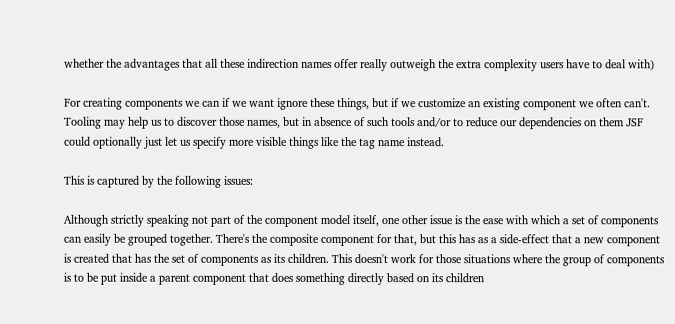whether the advantages that all these indirection names offer really outweigh the extra complexity users have to deal with)

For creating components we can if we want ignore these things, but if we customize an existing component we often can't. Tooling may help us to discover those names, but in absence of such tools and/or to reduce our dependencies on them JSF could optionally just let us specify more visible things like the tag name instead.

This is captured by the following issues:

Although strictly speaking not part of the component model itself, one other issue is the ease with which a set of components can easily be grouped together. There's the composite component for that, but this has as a side-effect that a new component is created that has the set of components as its children. This doesn't work for those situations where the group of components is to be put inside a parent component that does something directly based on its children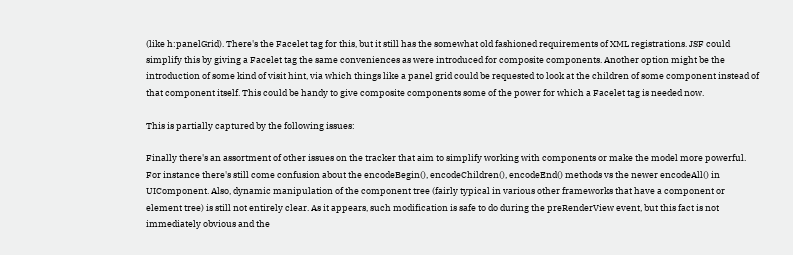(like h:panelGrid). There's the Facelet tag for this, but it still has the somewhat old fashioned requirements of XML registrations. JSF could simplify this by giving a Facelet tag the same conveniences as were introduced for composite components. Another option might be the introduction of some kind of visit hint, via which things like a panel grid could be requested to look at the children of some component instead of that component itself. This could be handy to give composite components some of the power for which a Facelet tag is needed now.

This is partially captured by the following issues:

Finally there's an assortment of other issues on the tracker that aim to simplify working with components or make the model more powerful. For instance there's still come confusion about the encodeBegin(), encodeChildren(), encodeEnd() methods vs the newer encodeAll() in UIComponent. Also, dynamic manipulation of the component tree (fairly typical in various other frameworks that have a component or element tree) is still not entirely clear. As it appears, such modification is safe to do during the preRenderView event, but this fact is not immediately obvious and the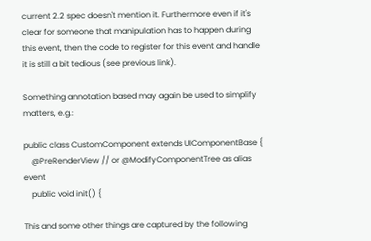current 2.2 spec doesn't mention it. Furthermore even if it's clear for someone that manipulation has to happen during this event, then the code to register for this event and handle it is still a bit tedious (see previous link).

Something annotation based may again be used to simplify matters, e.g.:

public class CustomComponent extends UIComponentBase {
    @PreRenderView // or @ModifyComponentTree as alias event
    public void init() {

This and some other things are captured by the following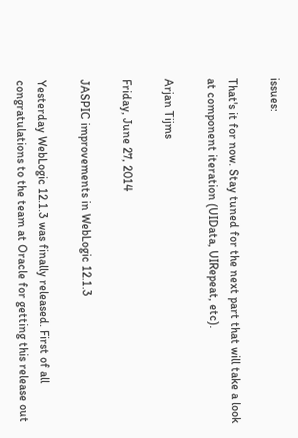issues:

That's it for now. Stay tuned for the next part that will take a look at component iteration (UIData, UIRepeat, etc).

Arjan Tijms

Friday, June 27, 2014

JASPIC improvements in WebLogic 12.1.3

Yesterday WebLogic 12.1.3 was finally released. First of all congratulations to the team at Oracle for getting this release out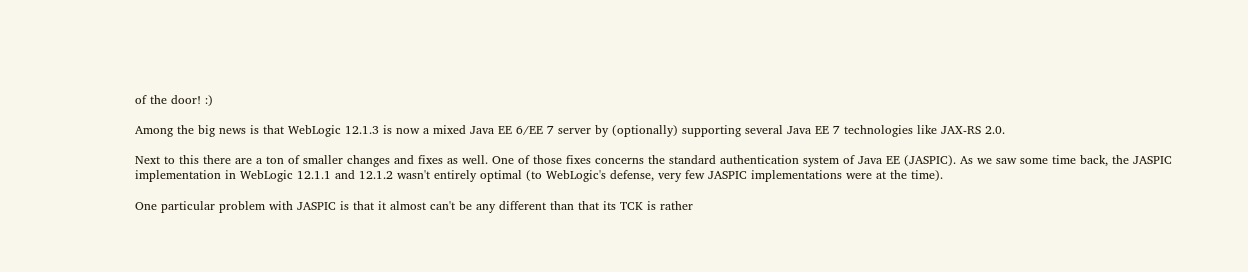of the door! :)

Among the big news is that WebLogic 12.1.3 is now a mixed Java EE 6/EE 7 server by (optionally) supporting several Java EE 7 technologies like JAX-RS 2.0.

Next to this there are a ton of smaller changes and fixes as well. One of those fixes concerns the standard authentication system of Java EE (JASPIC). As we saw some time back, the JASPIC implementation in WebLogic 12.1.1 and 12.1.2 wasn't entirely optimal (to WebLogic's defense, very few JASPIC implementations were at the time).

One particular problem with JASPIC is that it almost can't be any different than that its TCK is rather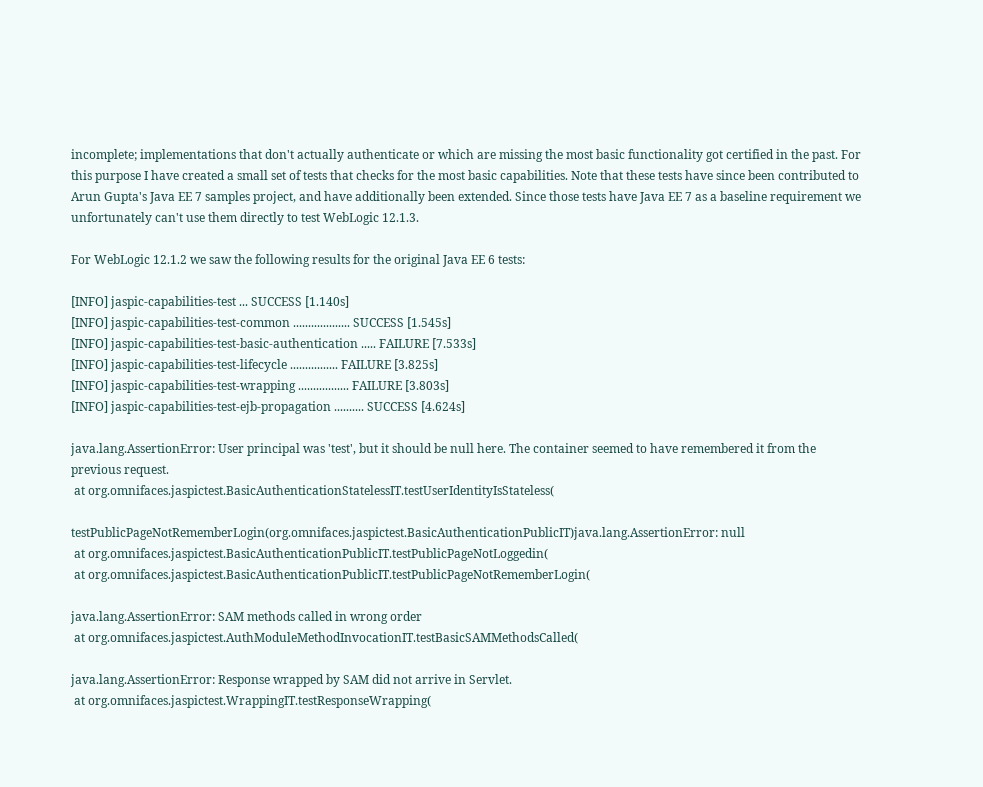incomplete; implementations that don't actually authenticate or which are missing the most basic functionality got certified in the past. For this purpose I have created a small set of tests that checks for the most basic capabilities. Note that these tests have since been contributed to Arun Gupta's Java EE 7 samples project, and have additionally been extended. Since those tests have Java EE 7 as a baseline requirement we unfortunately can't use them directly to test WebLogic 12.1.3.

For WebLogic 12.1.2 we saw the following results for the original Java EE 6 tests:

[INFO] jaspic-capabilities-test ... SUCCESS [1.140s]
[INFO] jaspic-capabilities-test-common ................... SUCCESS [1.545s]
[INFO] jaspic-capabilities-test-basic-authentication ..... FAILURE [7.533s]
[INFO] jaspic-capabilities-test-lifecycle ................ FAILURE [3.825s]
[INFO] jaspic-capabilities-test-wrapping ................. FAILURE [3.803s]
[INFO] jaspic-capabilities-test-ejb-propagation .......... SUCCESS [4.624s]

java.lang.AssertionError: User principal was 'test', but it should be null here. The container seemed to have remembered it from the previous request.
 at org.omnifaces.jaspictest.BasicAuthenticationStatelessIT.testUserIdentityIsStateless(

testPublicPageNotRememberLogin(org.omnifaces.jaspictest.BasicAuthenticationPublicIT)java.lang.AssertionError: null
 at org.omnifaces.jaspictest.BasicAuthenticationPublicIT.testPublicPageNotLoggedin(
 at org.omnifaces.jaspictest.BasicAuthenticationPublicIT.testPublicPageNotRememberLogin(

java.lang.AssertionError: SAM methods called in wrong order
 at org.omnifaces.jaspictest.AuthModuleMethodInvocationIT.testBasicSAMMethodsCalled(

java.lang.AssertionError: Response wrapped by SAM did not arrive in Servlet.
 at org.omnifaces.jaspictest.WrappingIT.testResponseWrapping(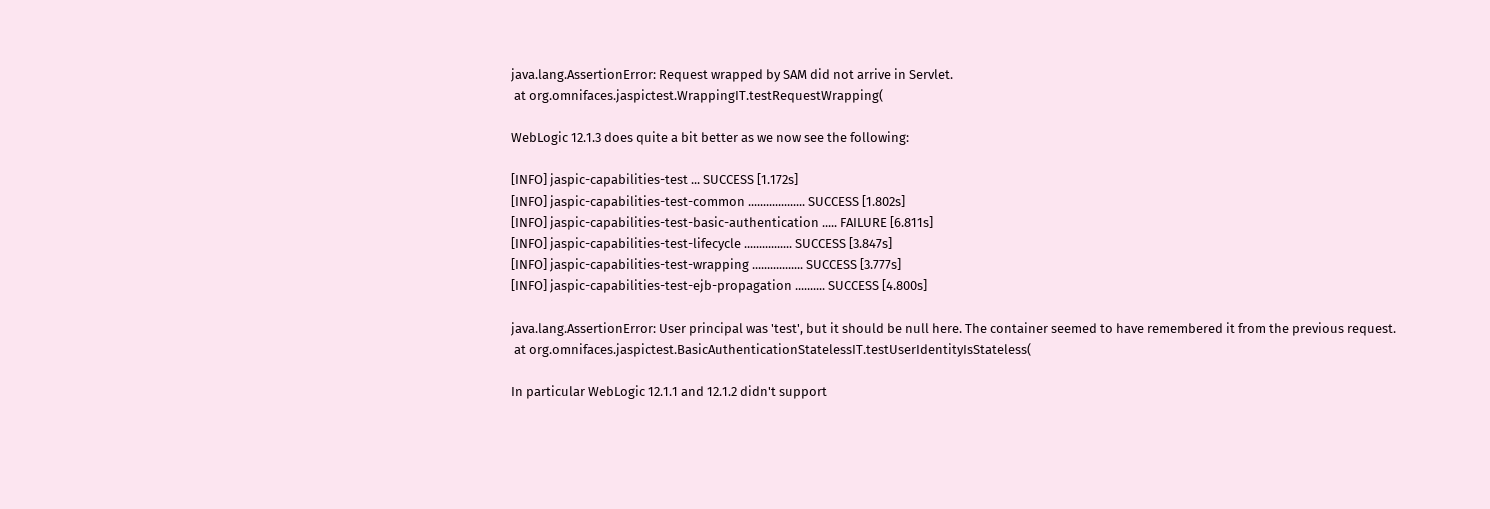java.lang.AssertionError: Request wrapped by SAM did not arrive in Servlet.
 at org.omnifaces.jaspictest.WrappingIT.testRequestWrapping(

WebLogic 12.1.3 does quite a bit better as we now see the following:

[INFO] jaspic-capabilities-test ... SUCCESS [1.172s]
[INFO] jaspic-capabilities-test-common ................... SUCCESS [1.802s]
[INFO] jaspic-capabilities-test-basic-authentication ..... FAILURE [6.811s]
[INFO] jaspic-capabilities-test-lifecycle ................ SUCCESS [3.847s]
[INFO] jaspic-capabilities-test-wrapping ................. SUCCESS [3.777s]
[INFO] jaspic-capabilities-test-ejb-propagation .......... SUCCESS [4.800s]

java.lang.AssertionError: User principal was 'test', but it should be null here. The container seemed to have remembered it from the previous request.
 at org.omnifaces.jaspictest.BasicAuthenticationStatelessIT.testUserIdentityIsStateless(

In particular WebLogic 12.1.1 and 12.1.2 didn't support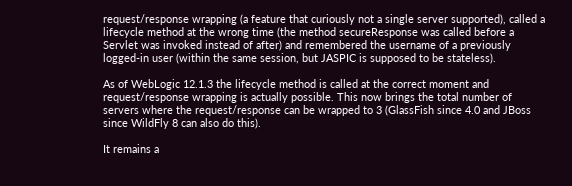request/response wrapping (a feature that curiously not a single server supported), called a lifecycle method at the wrong time (the method secureResponse was called before a Servlet was invoked instead of after) and remembered the username of a previously logged-in user (within the same session, but JASPIC is supposed to be stateless).

As of WebLogic 12.1.3 the lifecycle method is called at the correct moment and request/response wrapping is actually possible. This now brings the total number of servers where the request/response can be wrapped to 3 (GlassFish since 4.0 and JBoss since WildFly 8 can also do this).

It remains a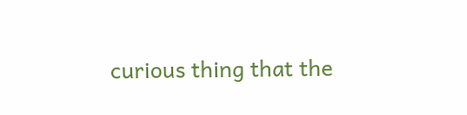curious thing that the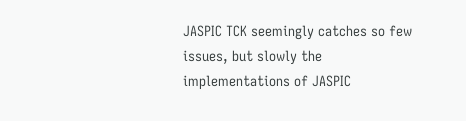JASPIC TCK seemingly catches so few issues, but slowly the implementations of JASPIC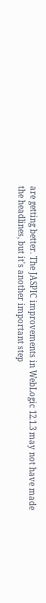are getting better. The JASPIC improvements in WebLogic 12.1.3 may not have made the headlines, but it's another important step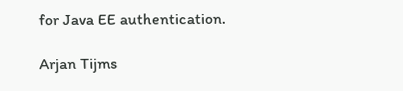for Java EE authentication.

Arjan Tijms